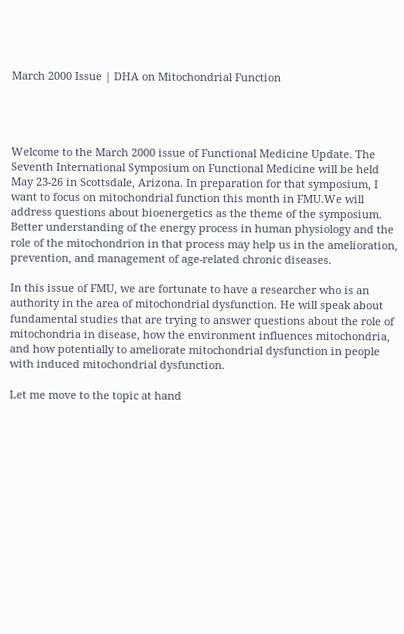March 2000 Issue | DHA on Mitochondrial Function




Welcome to the March 2000 issue of Functional Medicine Update. The Seventh International Symposium on Functional Medicine will be held May 23-26 in Scottsdale, Arizona. In preparation for that symposium, I want to focus on mitochondrial function this month in FMU.We will address questions about bioenergetics as the theme of the symposium. Better understanding of the energy process in human physiology and the role of the mitochondrion in that process may help us in the amelioration, prevention, and management of age-related chronic diseases.

In this issue of FMU, we are fortunate to have a researcher who is an authority in the area of mitochondrial dysfunction. He will speak about fundamental studies that are trying to answer questions about the role of mitochondria in disease, how the environment influences mitochondria, and how potentially to ameliorate mitochondrial dysfunction in people with induced mitochondrial dysfunction.

Let me move to the topic at hand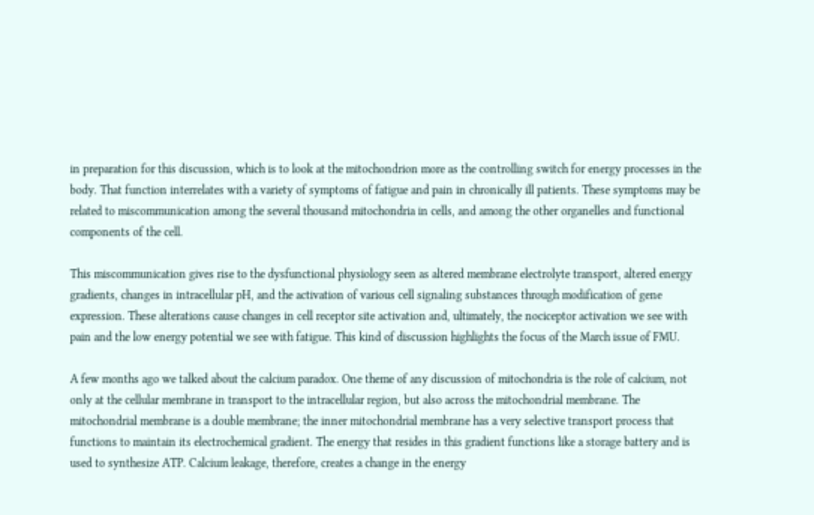in preparation for this discussion, which is to look at the mitochondrion more as the controlling switch for energy processes in the body. That function interrelates with a variety of symptoms of fatigue and pain in chronically ill patients. These symptoms may be related to miscommunication among the several thousand mitochondria in cells, and among the other organelles and functional components of the cell.

This miscommunication gives rise to the dysfunctional physiology seen as altered membrane electrolyte transport, altered energy gradients, changes in intracellular pH, and the activation of various cell signaling substances through modification of gene expression. These alterations cause changes in cell receptor site activation and, ultimately, the nociceptor activation we see with pain and the low energy potential we see with fatigue. This kind of discussion highlights the focus of the March issue of FMU.

A few months ago we talked about the calcium paradox. One theme of any discussion of mitochondria is the role of calcium, not only at the cellular membrane in transport to the intracellular region, but also across the mitochondrial membrane. The mitochondrial membrane is a double membrane; the inner mitochondrial membrane has a very selective transport process that functions to maintain its electrochemical gradient. The energy that resides in this gradient functions like a storage battery and is used to synthesize ATP. Calcium leakage, therefore, creates a change in the energy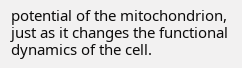potential of the mitochondrion, just as it changes the functional dynamics of the cell.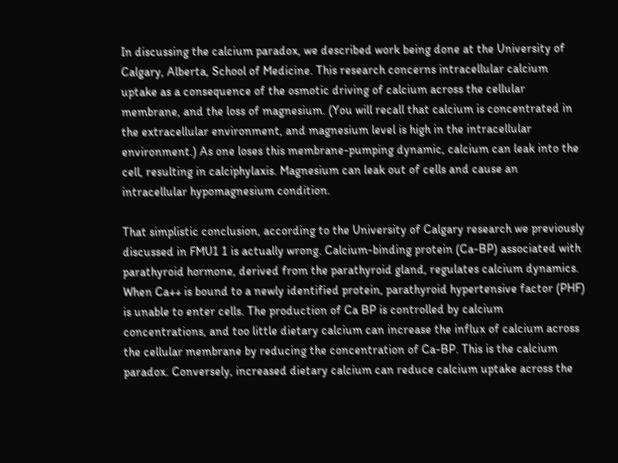In discussing the calcium paradox, we described work being done at the University of Calgary, Alberta, School of Medicine. This research concerns intracellular calcium uptake as a consequence of the osmotic driving of calcium across the cellular membrane, and the loss of magnesium. (You will recall that calcium is concentrated in the extracellular environment, and magnesium level is high in the intracellular environment.) As one loses this membrane-pumping dynamic, calcium can leak into the cell, resulting in calciphylaxis. Magnesium can leak out of cells and cause an intracellular hypomagnesium condition.

That simplistic conclusion, according to the University of Calgary research we previously discussed in FMU1 1 is actually wrong. Calcium-binding protein (Ca-BP) associated with parathyroid hormone, derived from the parathyroid gland, regulates calcium dynamics. When Ca++ is bound to a newly identified protein, parathyroid hypertensive factor (PHF) is unable to enter cells. The production of Ca BP is controlled by calcium concentrations, and too little dietary calcium can increase the influx of calcium across the cellular membrane by reducing the concentration of Ca-BP. This is the calcium paradox. Conversely, increased dietary calcium can reduce calcium uptake across the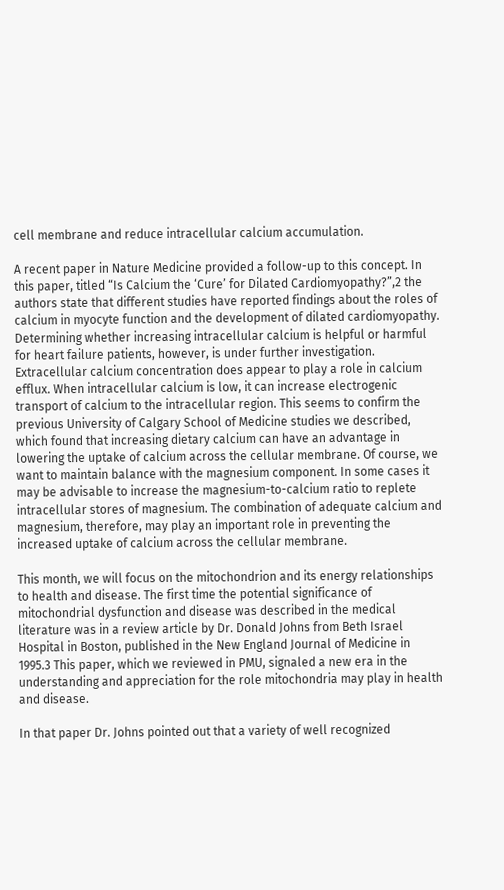cell membrane and reduce intracellular calcium accumulation.

A recent paper in Nature Medicine provided a follow-up to this concept. In this paper, titled “Is Calcium the ‘Cure’ for Dilated Cardiomyopathy?”,2 the authors state that different studies have reported findings about the roles of calcium in myocyte function and the development of dilated cardiomyopathy. Determining whether increasing intracellular calcium is helpful or harmful for heart failure patients, however, is under further investigation. Extracellular calcium concentration does appear to play a role in calcium efflux. When intracellular calcium is low, it can increase electrogenic transport of calcium to the intracellular region. This seems to confirm the previous University of Calgary School of Medicine studies we described, which found that increasing dietary calcium can have an advantage in lowering the uptake of calcium across the cellular membrane. Of course, we want to maintain balance with the magnesium component. In some cases it may be advisable to increase the magnesium-to-calcium ratio to replete intracellular stores of magnesium. The combination of adequate calcium and magnesium, therefore, may play an important role in preventing the increased uptake of calcium across the cellular membrane.

This month, we will focus on the mitochondrion and its energy relationships to health and disease. The first time the potential significance of mitochondrial dysfunction and disease was described in the medical literature was in a review article by Dr. Donald Johns from Beth Israel Hospital in Boston, published in the New England Journal of Medicine in 1995.3 This paper, which we reviewed in PMU, signaled a new era in the understanding and appreciation for the role mitochondria may play in health and disease.

In that paper Dr. Johns pointed out that a variety of well recognized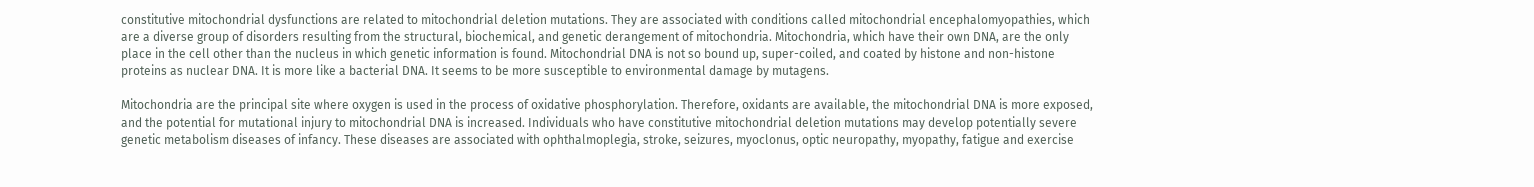constitutive mitochondrial dysfunctions are related to mitochondrial deletion mutations. They are associated with conditions called mitochondrial encephalomyopathies, which are a diverse group of disorders resulting from the structural, biochemical, and genetic derangement of mitochondria. Mitochondria, which have their own DNA, are the only place in the cell other than the nucleus in which genetic information is found. Mitochondrial DNA is not so bound up, super-coiled, and coated by histone and non-histone proteins as nuclear DNA. It is more like a bacterial DNA. It seems to be more susceptible to environmental damage by mutagens.

Mitochondria are the principal site where oxygen is used in the process of oxidative phosphorylation. Therefore, oxidants are available, the mitochondrial DNA is more exposed, and the potential for mutational injury to mitochondrial DNA is increased. Individuals who have constitutive mitochondrial deletion mutations may develop potentially severe genetic metabolism diseases of infancy. These diseases are associated with ophthalmoplegia, stroke, seizures, myoclonus, optic neuropathy, myopathy, fatigue and exercise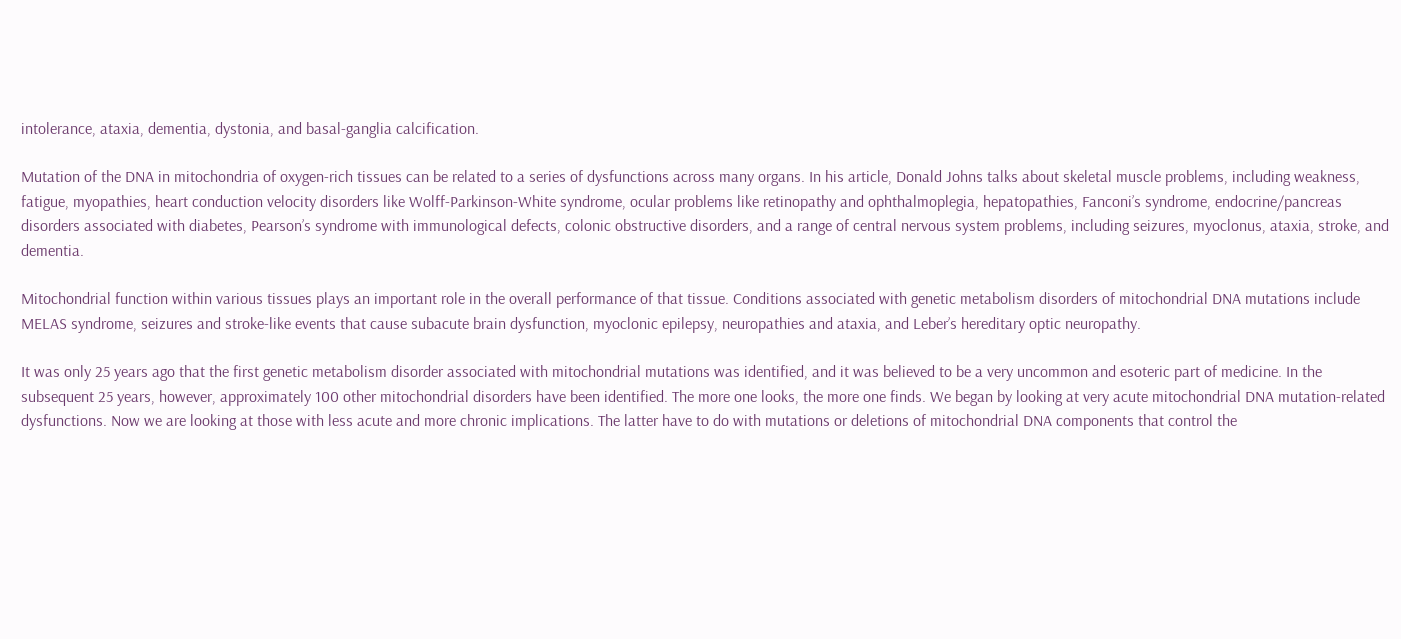intolerance, ataxia, dementia, dystonia, and basal-ganglia calcification.

Mutation of the DNA in mitochondria of oxygen-rich tissues can be related to a series of dysfunctions across many organs. In his article, Donald Johns talks about skeletal muscle problems, including weakness, fatigue, myopathies, heart conduction velocity disorders like Wolff-Parkinson-White syndrome, ocular problems like retinopathy and ophthalmoplegia, hepatopathies, Fanconi’s syndrome, endocrine/pancreas disorders associated with diabetes, Pearson’s syndrome with immunological defects, colonic obstructive disorders, and a range of central nervous system problems, including seizures, myoclonus, ataxia, stroke, and dementia.

Mitochondrial function within various tissues plays an important role in the overall performance of that tissue. Conditions associated with genetic metabolism disorders of mitochondrial DNA mutations include MELAS syndrome, seizures and stroke-like events that cause subacute brain dysfunction, myoclonic epilepsy, neuropathies and ataxia, and Leber’s hereditary optic neuropathy.

It was only 25 years ago that the first genetic metabolism disorder associated with mitochondrial mutations was identified, and it was believed to be a very uncommon and esoteric part of medicine. In the subsequent 25 years, however, approximately 100 other mitochondrial disorders have been identified. The more one looks, the more one finds. We began by looking at very acute mitochondrial DNA mutation-related dysfunctions. Now we are looking at those with less acute and more chronic implications. The latter have to do with mutations or deletions of mitochondrial DNA components that control the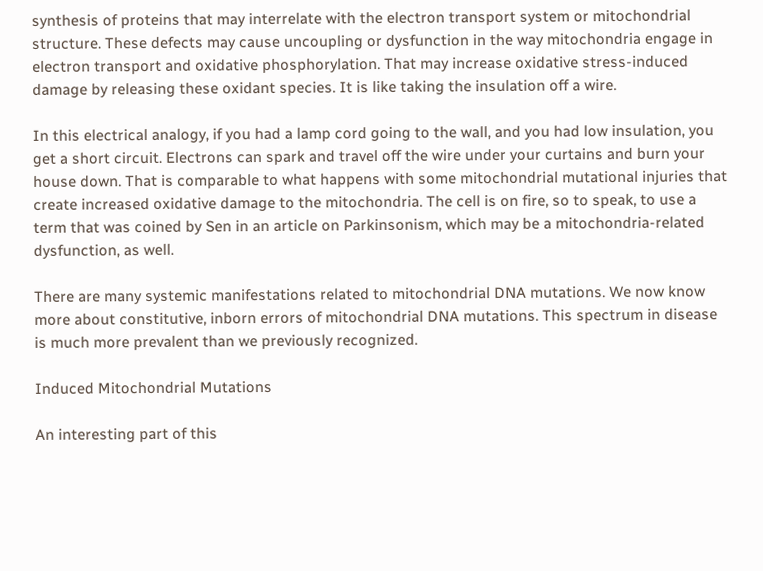synthesis of proteins that may interrelate with the electron transport system or mitochondrial structure. These defects may cause uncoupling or dysfunction in the way mitochondria engage in electron transport and oxidative phosphorylation. That may increase oxidative stress-induced damage by releasing these oxidant species. It is like taking the insulation off a wire.

In this electrical analogy, if you had a lamp cord going to the wall, and you had low insulation, you get a short circuit. Electrons can spark and travel off the wire under your curtains and burn your house down. That is comparable to what happens with some mitochondrial mutational injuries that create increased oxidative damage to the mitochondria. The cell is on fire, so to speak, to use a term that was coined by Sen in an article on Parkinsonism, which may be a mitochondria-related dysfunction, as well.

There are many systemic manifestations related to mitochondrial DNA mutations. We now know more about constitutive, inborn errors of mitochondrial DNA mutations. This spectrum in disease is much more prevalent than we previously recognized.

Induced Mitochondrial Mutations

An interesting part of this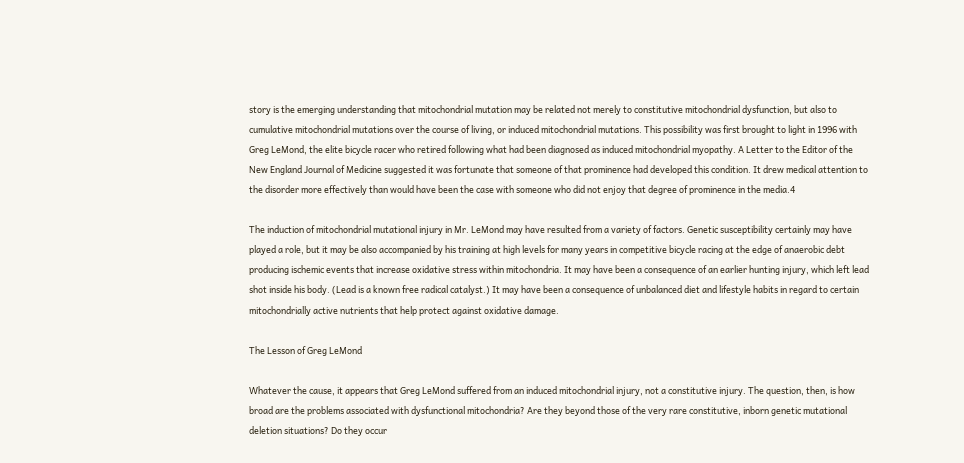story is the emerging understanding that mitochondrial mutation may be related not merely to constitutive mitochondrial dysfunction, but also to cumulative mitochondrial mutations over the course of living, or induced mitochondrial mutations. This possibility was first brought to light in 1996 with Greg LeMond, the elite bicycle racer who retired following what had been diagnosed as induced mitochondrial myopathy. A Letter to the Editor of the New England Journal of Medicine suggested it was fortunate that someone of that prominence had developed this condition. It drew medical attention to the disorder more effectively than would have been the case with someone who did not enjoy that degree of prominence in the media.4

The induction of mitochondrial mutational injury in Mr. LeMond may have resulted from a variety of factors. Genetic susceptibility certainly may have played a role, but it may be also accompanied by his training at high levels for many years in competitive bicycle racing at the edge of anaerobic debt producing ischemic events that increase oxidative stress within mitochondria. It may have been a consequence of an earlier hunting injury, which left lead shot inside his body. (Lead is a known free radical catalyst.) It may have been a consequence of unbalanced diet and lifestyle habits in regard to certain mitochondrially active nutrients that help protect against oxidative damage.

The Lesson of Greg LeMond

Whatever the cause, it appears that Greg LeMond suffered from an induced mitochondrial injury, not a constitutive injury. The question, then, is how broad are the problems associated with dysfunctional mitochondria? Are they beyond those of the very rare constitutive, inborn genetic mutational deletion situations? Do they occur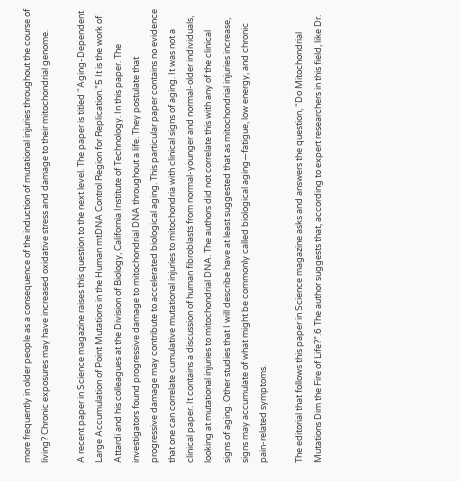more frequently in older people as a consequence of the induction of mutational injuries throughout the course of living? Chronic exposures may have increased oxidative stress and damage to their mitochondrial genome.

A recent paper in Science magazine raises this question to the next level. The paper is titled “Aging-Dependent Large Accumulation of Point Mutations in the Human mtDNA Control Region for Replication.”5 It is the work of Attardi and his colleagues at the Division of Biology, California Institute of Technology. In this paper. The investigators found progressive damage to mitochondrial DNA throughout a life. They postulate that progressive damage may contribute to accelerated biological aging. This particular paper contains no evidence that one can correlate cumulative mutational injuries to mitochondria with clinical signs of aging. It was not a clinical paper. It contains a discussion of human fibroblasts from normal-younger and normal-older individuals, looking at mutational injuries to mitochondrial DNA. The authors did not correlate this with any of the clinical signs of aging. Other studies that I will describe have at least suggested that as mitochondrial injuries increase, signs may accumulate of what might be commonly called biological aging—fatigue, low energy, and chronic pain-related symptoms.

The editorial that follows this paper in Science magazine asks and answers the question, “Do Mitochondrial Mutations Dim the Fire of Life?”.6 The author suggests that, according to expert researchers in this field, like Dr.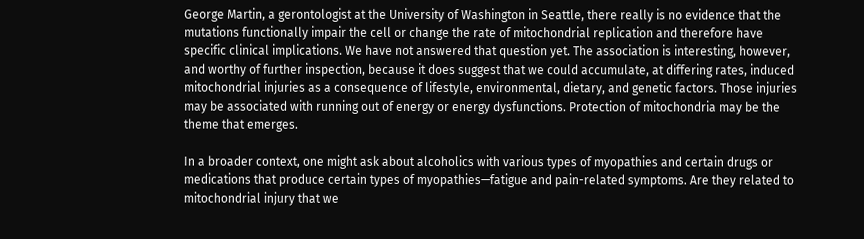George Martin, a gerontologist at the University of Washington in Seattle, there really is no evidence that the mutations functionally impair the cell or change the rate of mitochondrial replication and therefore have specific clinical implications. We have not answered that question yet. The association is interesting, however, and worthy of further inspection, because it does suggest that we could accumulate, at differing rates, induced mitochondrial injuries as a consequence of lifestyle, environmental, dietary, and genetic factors. Those injuries may be associated with running out of energy or energy dysfunctions. Protection of mitochondria may be the theme that emerges.

In a broader context, one might ask about alcoholics with various types of myopathies and certain drugs or medications that produce certain types of myopathies—fatigue and pain-related symptoms. Are they related to mitochondrial injury that we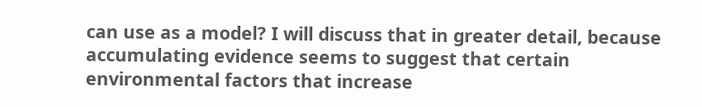can use as a model? I will discuss that in greater detail, because accumulating evidence seems to suggest that certain environmental factors that increase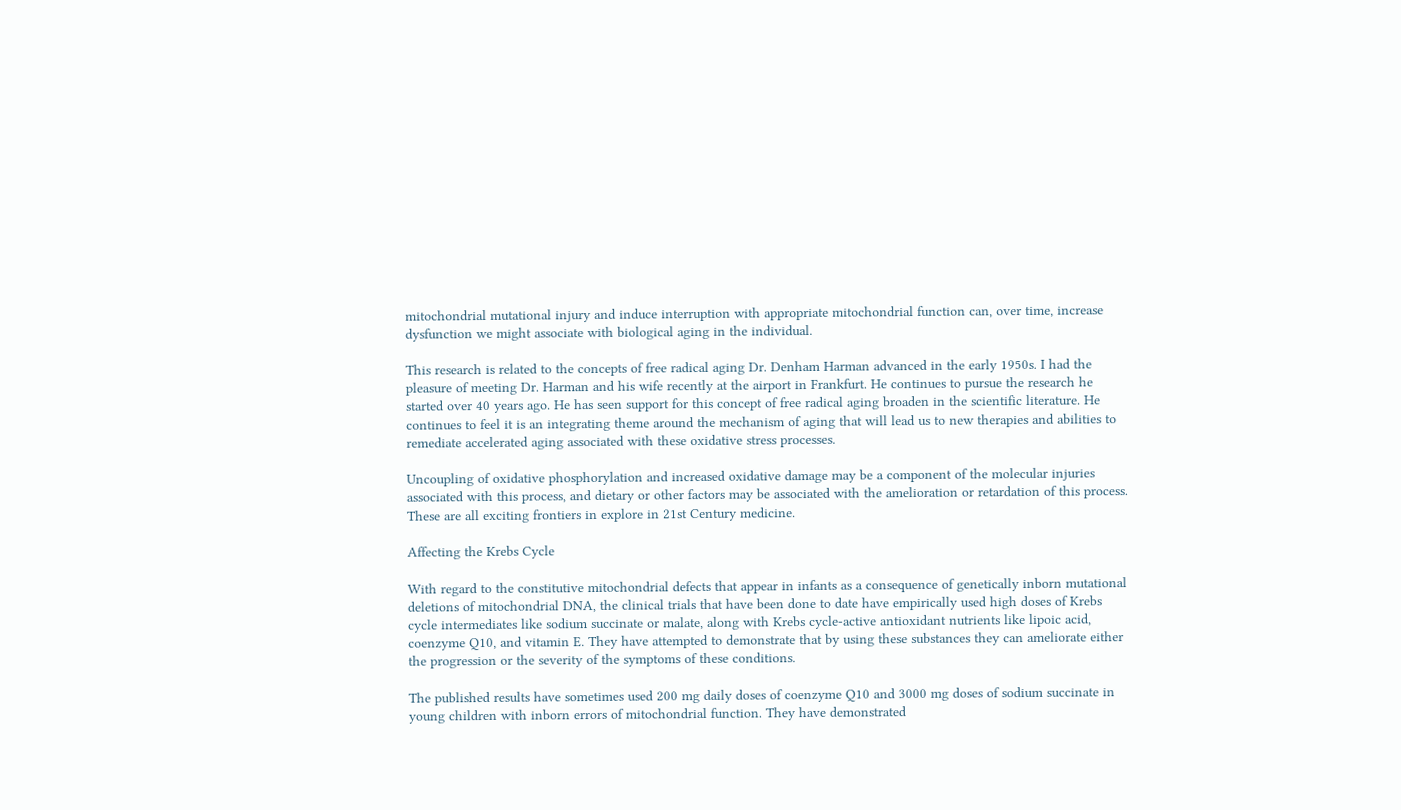mitochondrial mutational injury and induce interruption with appropriate mitochondrial function can, over time, increase dysfunction we might associate with biological aging in the individual.

This research is related to the concepts of free radical aging Dr. Denham Harman advanced in the early 1950s. I had the pleasure of meeting Dr. Harman and his wife recently at the airport in Frankfurt. He continues to pursue the research he started over 40 years ago. He has seen support for this concept of free radical aging broaden in the scientific literature. He continues to feel it is an integrating theme around the mechanism of aging that will lead us to new therapies and abilities to remediate accelerated aging associated with these oxidative stress processes.

Uncoupling of oxidative phosphorylation and increased oxidative damage may be a component of the molecular injuries associated with this process, and dietary or other factors may be associated with the amelioration or retardation of this process. These are all exciting frontiers in explore in 21st Century medicine.

Affecting the Krebs Cycle

With regard to the constitutive mitochondrial defects that appear in infants as a consequence of genetically inborn mutational deletions of mitochondrial DNA, the clinical trials that have been done to date have empirically used high doses of Krebs cycle intermediates like sodium succinate or malate, along with Krebs cycle-active antioxidant nutrients like lipoic acid, coenzyme Q10, and vitamin E. They have attempted to demonstrate that by using these substances they can ameliorate either the progression or the severity of the symptoms of these conditions.

The published results have sometimes used 200 mg daily doses of coenzyme Q10 and 3000 mg doses of sodium succinate in young children with inborn errors of mitochondrial function. They have demonstrated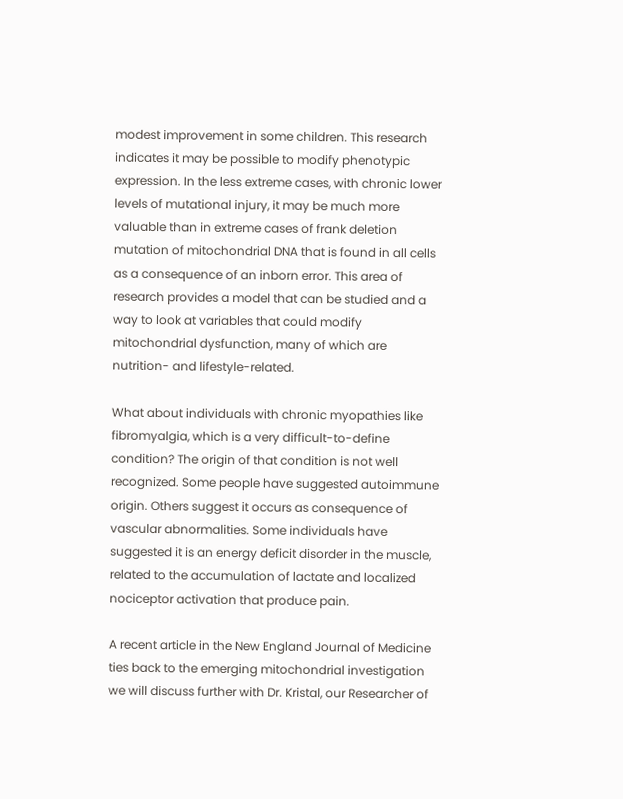modest improvement in some children. This research indicates it may be possible to modify phenotypic expression. In the less extreme cases, with chronic lower levels of mutational injury, it may be much more valuable than in extreme cases of frank deletion mutation of mitochondrial DNA that is found in all cells as a consequence of an inborn error. This area of research provides a model that can be studied and a way to look at variables that could modify mitochondrial dysfunction, many of which are nutrition- and lifestyle-related.

What about individuals with chronic myopathies like fibromyalgia, which is a very difficult-to-define condition? The origin of that condition is not well recognized. Some people have suggested autoimmune origin. Others suggest it occurs as consequence of vascular abnormalities. Some individuals have suggested it is an energy deficit disorder in the muscle, related to the accumulation of lactate and localized nociceptor activation that produce pain.

A recent article in the New England Journal of Medicine ties back to the emerging mitochondrial investigation we will discuss further with Dr. Kristal, our Researcher of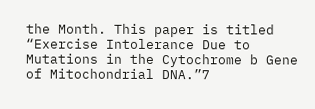the Month. This paper is titled “Exercise Intolerance Due to Mutations in the Cytochrome b Gene of Mitochondrial DNA.”7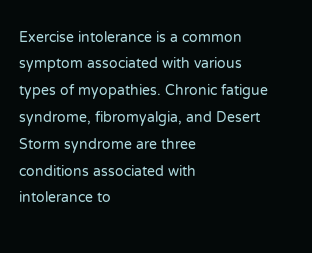Exercise intolerance is a common symptom associated with various types of myopathies. Chronic fatigue syndrome, fibromyalgia, and Desert Storm syndrome are three conditions associated with intolerance to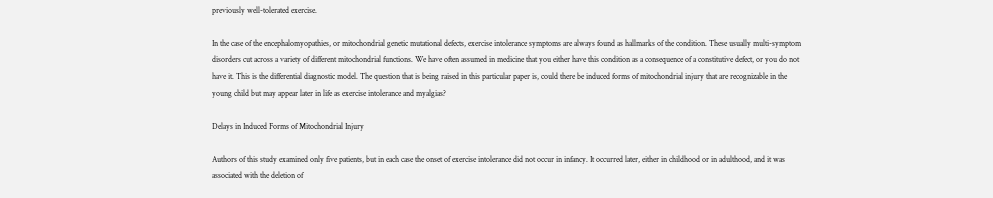previously well-tolerated exercise.

In the case of the encephalomyopathies, or mitochondrial genetic mutational defects, exercise intolerance symptoms are always found as hallmarks of the condition. These usually multi-symptom disorders cut across a variety of different mitochondrial functions. We have often assumed in medicine that you either have this condition as a consequence of a constitutive defect, or you do not have it. This is the differential diagnostic model. The question that is being raised in this particular paper is, could there be induced forms of mitochondrial injury that are recognizable in the young child but may appear later in life as exercise intolerance and myalgias?

Delays in Induced Forms of Mitochondrial Injury

Authors of this study examined only five patients, but in each case the onset of exercise intolerance did not occur in infancy. It occurred later, either in childhood or in adulthood, and it was associated with the deletion of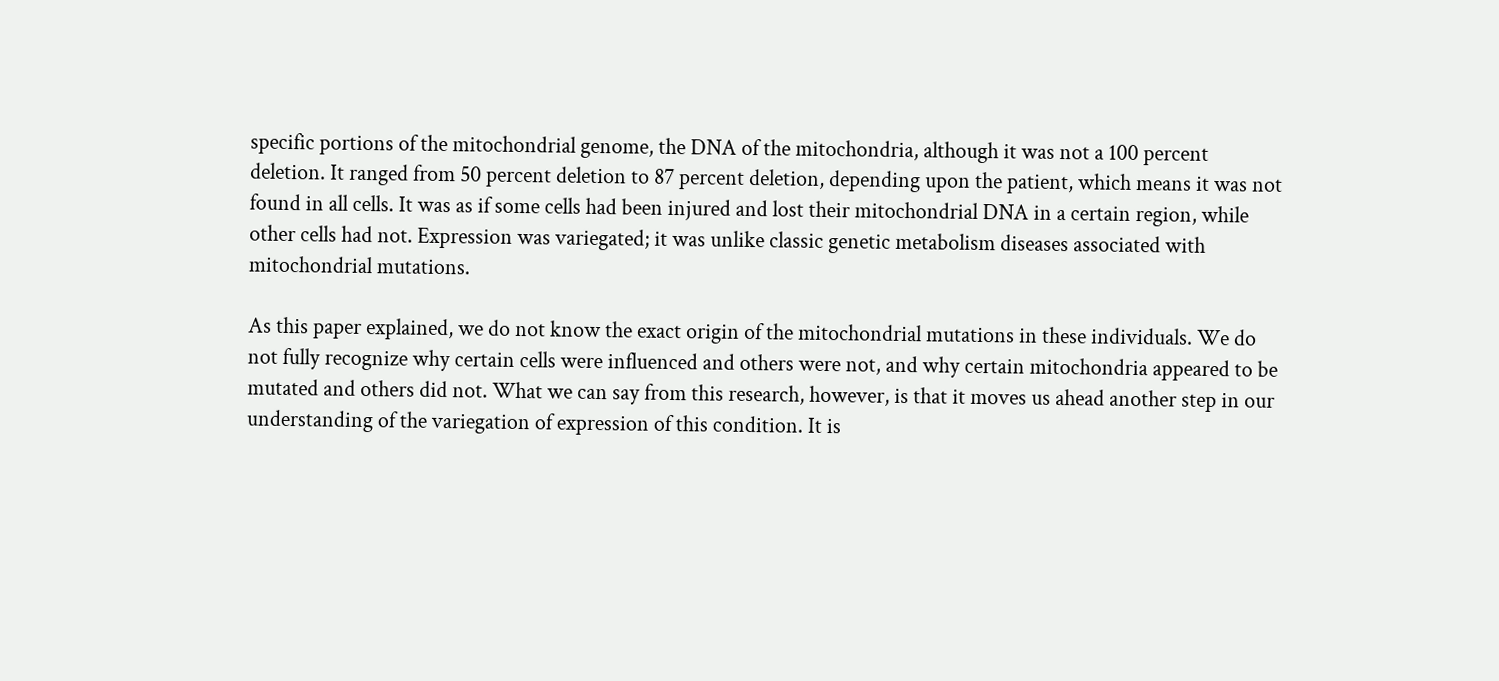specific portions of the mitochondrial genome, the DNA of the mitochondria, although it was not a 100 percent deletion. It ranged from 50 percent deletion to 87 percent deletion, depending upon the patient, which means it was not found in all cells. It was as if some cells had been injured and lost their mitochondrial DNA in a certain region, while other cells had not. Expression was variegated; it was unlike classic genetic metabolism diseases associated with mitochondrial mutations.

As this paper explained, we do not know the exact origin of the mitochondrial mutations in these individuals. We do not fully recognize why certain cells were influenced and others were not, and why certain mitochondria appeared to be mutated and others did not. What we can say from this research, however, is that it moves us ahead another step in our understanding of the variegation of expression of this condition. It is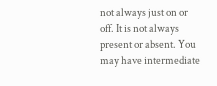not always just on or off. It is not always present or absent. You may have intermediate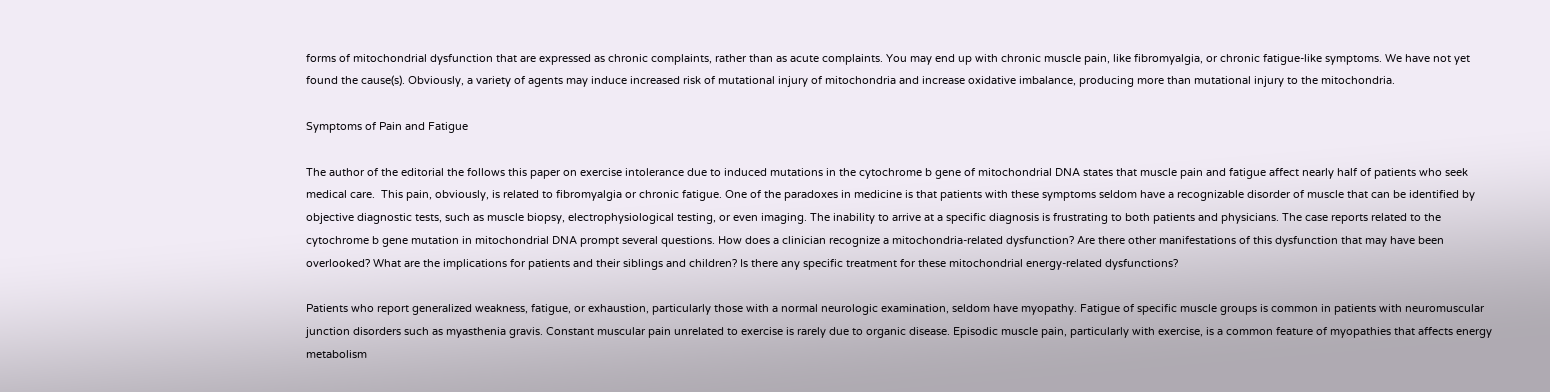forms of mitochondrial dysfunction that are expressed as chronic complaints, rather than as acute complaints. You may end up with chronic muscle pain, like fibromyalgia, or chronic fatigue-like symptoms. We have not yet found the cause(s). Obviously, a variety of agents may induce increased risk of mutational injury of mitochondria and increase oxidative imbalance, producing more than mutational injury to the mitochondria.

Symptoms of Pain and Fatigue

The author of the editorial the follows this paper on exercise intolerance due to induced mutations in the cytochrome b gene of mitochondrial DNA states that muscle pain and fatigue affect nearly half of patients who seek medical care.  This pain, obviously, is related to fibromyalgia or chronic fatigue. One of the paradoxes in medicine is that patients with these symptoms seldom have a recognizable disorder of muscle that can be identified by objective diagnostic tests, such as muscle biopsy, electrophysiological testing, or even imaging. The inability to arrive at a specific diagnosis is frustrating to both patients and physicians. The case reports related to the cytochrome b gene mutation in mitochondrial DNA prompt several questions. How does a clinician recognize a mitochondria-related dysfunction? Are there other manifestations of this dysfunction that may have been overlooked? What are the implications for patients and their siblings and children? Is there any specific treatment for these mitochondrial energy-related dysfunctions?

Patients who report generalized weakness, fatigue, or exhaustion, particularly those with a normal neurologic examination, seldom have myopathy. Fatigue of specific muscle groups is common in patients with neuromuscular junction disorders such as myasthenia gravis. Constant muscular pain unrelated to exercise is rarely due to organic disease. Episodic muscle pain, particularly with exercise, is a common feature of myopathies that affects energy metabolism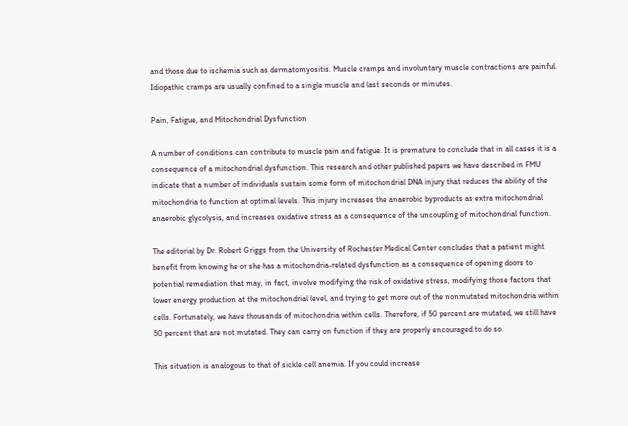and those due to ischemia such as dermatomyositis. Muscle cramps and involuntary muscle contractions are painful. Idiopathic cramps are usually confined to a single muscle and last seconds or minutes.

Pain, Fatigue, and Mitochondrial Dysfunction

A number of conditions can contribute to muscle pain and fatigue. It is premature to conclude that in all cases it is a consequence of a mitochondrial dysfunction. This research and other published papers we have described in FMU indicate that a number of individuals sustain some form of mitochondrial DNA injury that reduces the ability of the mitochondria to function at optimal levels. This injury increases the anaerobic byproducts as extra mitochondrial anaerobic glycolysis, and increases oxidative stress as a consequence of the uncoupling of mitochondrial function.

The editorial by Dr. Robert Griggs from the University of Rochester Medical Center concludes that a patient might benefit from knowing he or she has a mitochondria-related dysfunction as a consequence of opening doors to potential remediation that may, in fact, involve modifying the risk of oxidative stress, modifying those factors that lower energy production at the mitochondrial level, and trying to get more out of the nonmutated mitochondria within cells. Fortunately, we have thousands of mitochondria within cells. Therefore, if 50 percent are mutated, we still have 50 percent that are not mutated. They can carry on function if they are properly encouraged to do so.

This situation is analogous to that of sickle cell anemia. If you could increase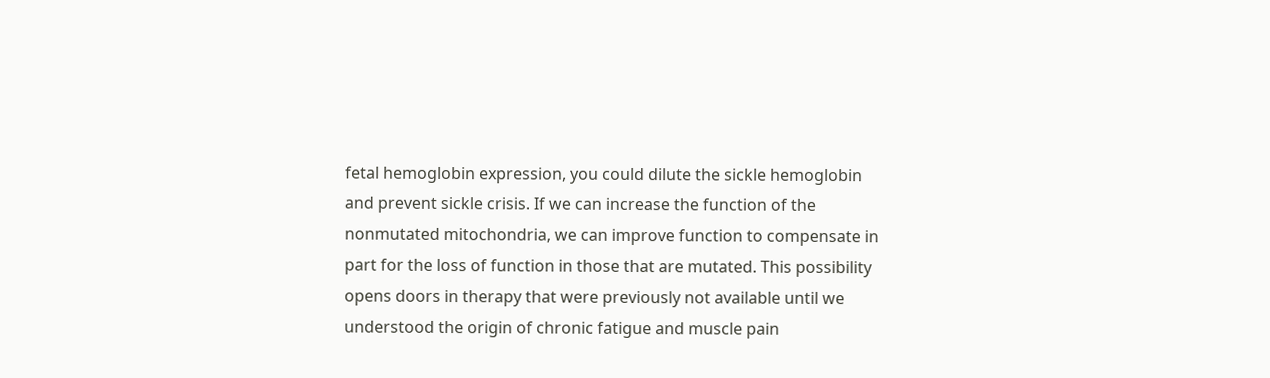fetal hemoglobin expression, you could dilute the sickle hemoglobin and prevent sickle crisis. If we can increase the function of the nonmutated mitochondria, we can improve function to compensate in part for the loss of function in those that are mutated. This possibility opens doors in therapy that were previously not available until we understood the origin of chronic fatigue and muscle pain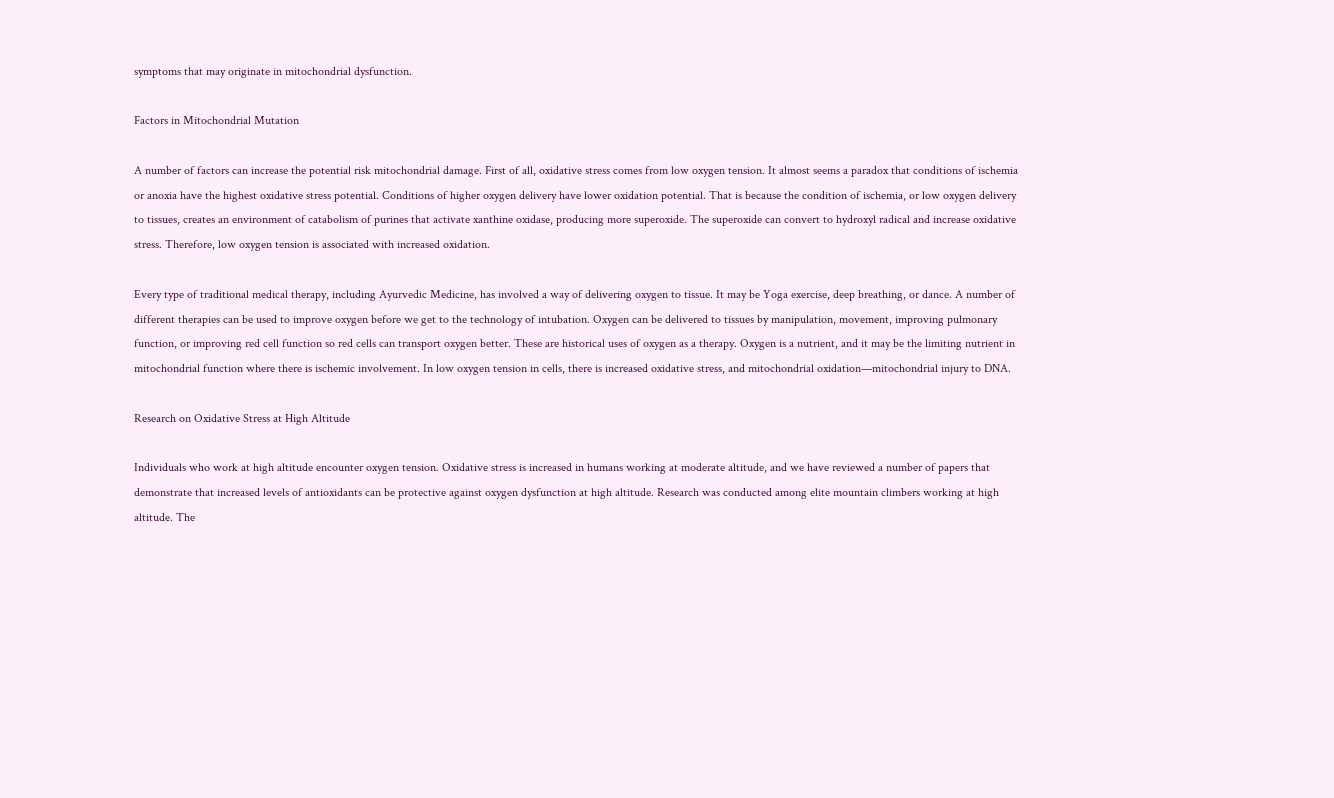symptoms that may originate in mitochondrial dysfunction.

Factors in Mitochondrial Mutation

A number of factors can increase the potential risk mitochondrial damage. First of all, oxidative stress comes from low oxygen tension. It almost seems a paradox that conditions of ischemia or anoxia have the highest oxidative stress potential. Conditions of higher oxygen delivery have lower oxidation potential. That is because the condition of ischemia, or low oxygen delivery to tissues, creates an environment of catabolism of purines that activate xanthine oxidase, producing more superoxide. The superoxide can convert to hydroxyl radical and increase oxidative stress. Therefore, low oxygen tension is associated with increased oxidation.

Every type of traditional medical therapy, including Ayurvedic Medicine, has involved a way of delivering oxygen to tissue. It may be Yoga exercise, deep breathing, or dance. A number of different therapies can be used to improve oxygen before we get to the technology of intubation. Oxygen can be delivered to tissues by manipulation, movement, improving pulmonary function, or improving red cell function so red cells can transport oxygen better. These are historical uses of oxygen as a therapy. Oxygen is a nutrient, and it may be the limiting nutrient in mitochondrial function where there is ischemic involvement. In low oxygen tension in cells, there is increased oxidative stress, and mitochondrial oxidation—mitochondrial injury to DNA.

Research on Oxidative Stress at High Altitude

Individuals who work at high altitude encounter oxygen tension. Oxidative stress is increased in humans working at moderate altitude, and we have reviewed a number of papers that demonstrate that increased levels of antioxidants can be protective against oxygen dysfunction at high altitude. Research was conducted among elite mountain climbers working at high altitude. The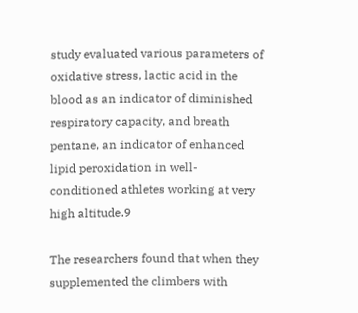study evaluated various parameters of oxidative stress, lactic acid in the blood as an indicator of diminished respiratory capacity, and breath pentane, an indicator of enhanced lipid peroxidation in well-conditioned athletes working at very high altitude.9

The researchers found that when they supplemented the climbers with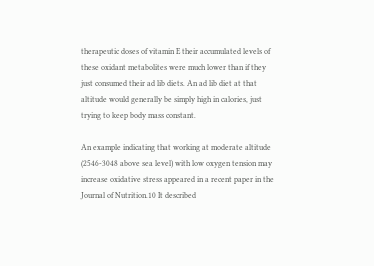therapeutic doses of vitamin E their accumulated levels of these oxidant metabolites were much lower than if they just consumed their ad lib diets. An ad lib diet at that altitude would generally be simply high in calories, just trying to keep body mass constant.

An example indicating that working at moderate altitude (2546-3048 above sea level) with low oxygen tension may increase oxidative stress appeared in a recent paper in the Journal of Nutrition.10 It described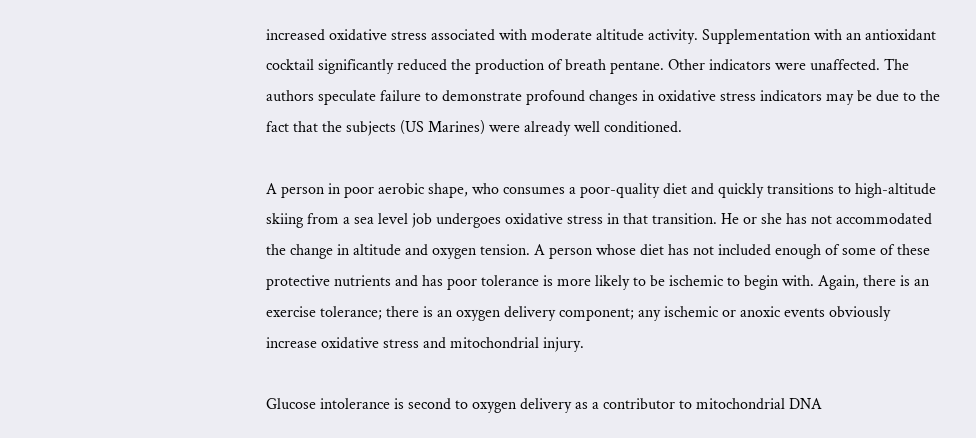increased oxidative stress associated with moderate altitude activity. Supplementation with an antioxidant cocktail significantly reduced the production of breath pentane. Other indicators were unaffected. The authors speculate failure to demonstrate profound changes in oxidative stress indicators may be due to the fact that the subjects (US Marines) were already well conditioned.

A person in poor aerobic shape, who consumes a poor-quality diet and quickly transitions to high-altitude skiing from a sea level job undergoes oxidative stress in that transition. He or she has not accommodated the change in altitude and oxygen tension. A person whose diet has not included enough of some of these protective nutrients and has poor tolerance is more likely to be ischemic to begin with. Again, there is an exercise tolerance; there is an oxygen delivery component; any ischemic or anoxic events obviously increase oxidative stress and mitochondrial injury.

Glucose intolerance is second to oxygen delivery as a contributor to mitochondrial DNA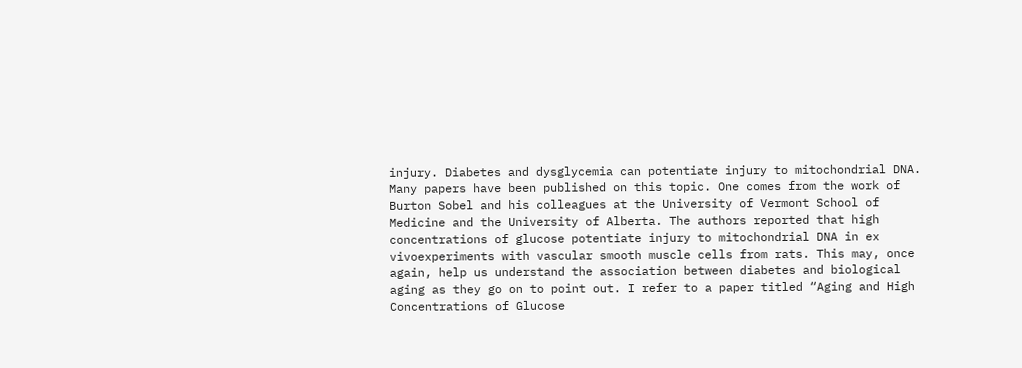injury. Diabetes and dysglycemia can potentiate injury to mitochondrial DNA. Many papers have been published on this topic. One comes from the work of Burton Sobel and his colleagues at the University of Vermont School of Medicine and the University of Alberta. The authors reported that high concentrations of glucose potentiate injury to mitochondrial DNA in ex vivoexperiments with vascular smooth muscle cells from rats. This may, once again, help us understand the association between diabetes and biological aging as they go on to point out. I refer to a paper titled “Aging and High Concentrations of Glucose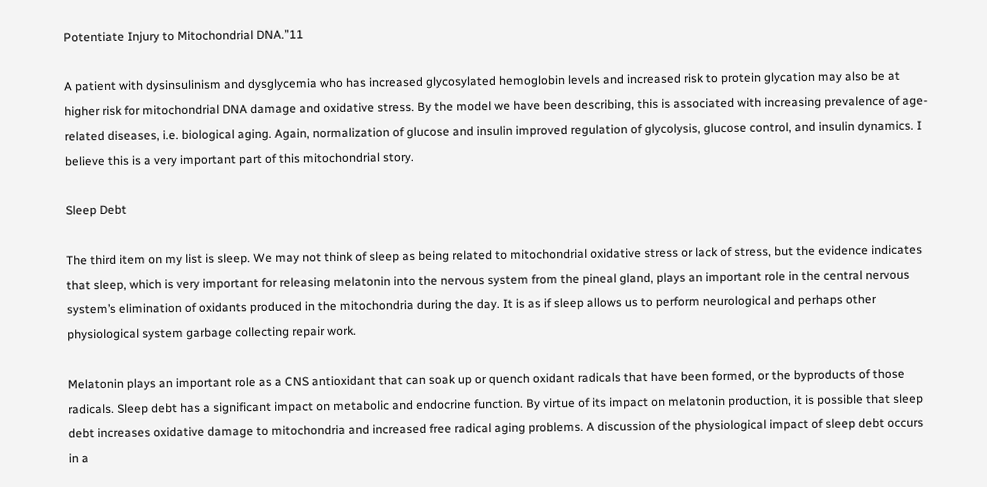Potentiate Injury to Mitochondrial DNA.”11

A patient with dysinsulinism and dysglycemia who has increased glycosylated hemoglobin levels and increased risk to protein glycation may also be at higher risk for mitochondrial DNA damage and oxidative stress. By the model we have been describing, this is associated with increasing prevalence of age-related diseases, i.e. biological aging. Again, normalization of glucose and insulin improved regulation of glycolysis, glucose control, and insulin dynamics. I believe this is a very important part of this mitochondrial story.

Sleep Debt

The third item on my list is sleep. We may not think of sleep as being related to mitochondrial oxidative stress or lack of stress, but the evidence indicates that sleep, which is very important for releasing melatonin into the nervous system from the pineal gland, plays an important role in the central nervous system’s elimination of oxidants produced in the mitochondria during the day. It is as if sleep allows us to perform neurological and perhaps other physiological system garbage collecting repair work.

Melatonin plays an important role as a CNS antioxidant that can soak up or quench oxidant radicals that have been formed, or the byproducts of those radicals. Sleep debt has a significant impact on metabolic and endocrine function. By virtue of its impact on melatonin production, it is possible that sleep debt increases oxidative damage to mitochondria and increased free radical aging problems. A discussion of the physiological impact of sleep debt occurs in a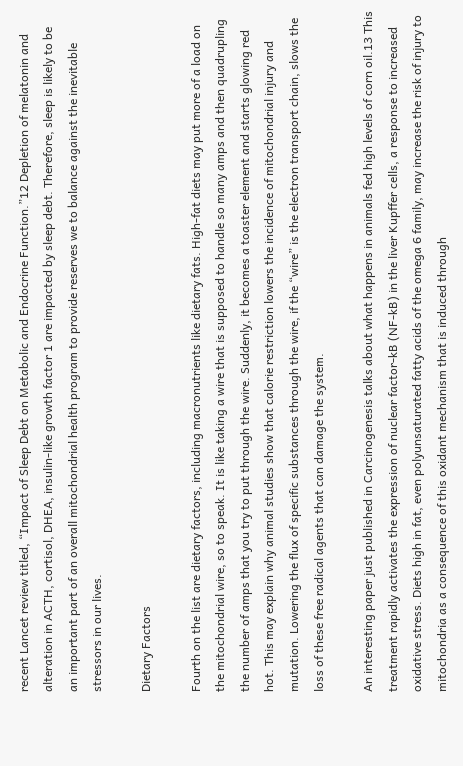recent Lancet review titled, “Impact of Sleep Debt on Metabolic and Endocrine Function.”12 Depletion of melatonin and alteration in ACTH, cortisol, DHEA, insulin-like growth factor 1 are impacted by sleep debt. Therefore, sleep is likely to be an important part of an overall mitochondrial health program to provide reserves we to balance against the inevitable stressors in our lives.

Dietary Factors

Fourth on the list are dietary factors, including macronutrients like dietary fats. High-fat diets may put more of a load on the mitochondrial wire, so to speak. It is like taking a wire that is supposed to handle so many amps and then quadrupling the number of amps that you try to put through the wire. Suddenly, it becomes a toaster element and starts glowing red hot. This may explain why animal studies show that calorie restriction lowers the incidence of mitochondrial injury and mutation. Lowering the flux of specific substances through the wire, if the “wire” is the electron transport chain, slows the loss of these free radical agents that can damage the system.

An interesting paper just published in Carcinogenesis talks about what happens in animals fed high levels of corn oil.13 This treatment rapidly activates the expression of nuclear factor-kB (NF-kB) in the liver Kupffer cells, a response to increased oxidative stress. Diets high in fat, even polyunsaturated fatty acids of the omega 6 family, may increase the risk of injury to mitochondria as a consequence of this oxidant mechanism that is induced through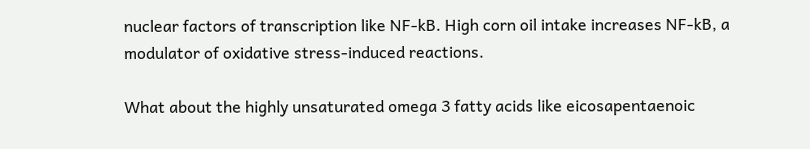nuclear factors of transcription like NF-kB. High corn oil intake increases NF-kB, a modulator of oxidative stress-induced reactions.

What about the highly unsaturated omega 3 fatty acids like eicosapentaenoic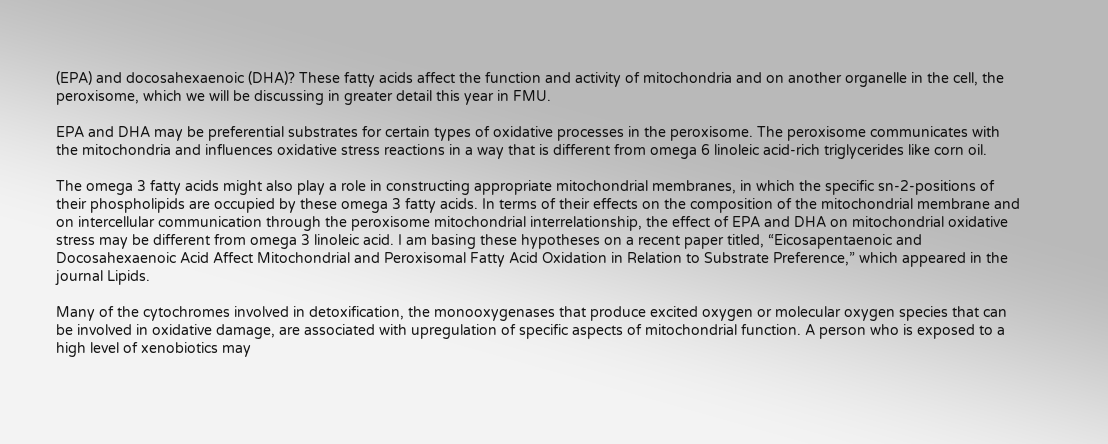(EPA) and docosahexaenoic (DHA)? These fatty acids affect the function and activity of mitochondria and on another organelle in the cell, the peroxisome, which we will be discussing in greater detail this year in FMU.

EPA and DHA may be preferential substrates for certain types of oxidative processes in the peroxisome. The peroxisome communicates with the mitochondria and influences oxidative stress reactions in a way that is different from omega 6 linoleic acid-rich triglycerides like corn oil.

The omega 3 fatty acids might also play a role in constructing appropriate mitochondrial membranes, in which the specific sn-2-positions of their phospholipids are occupied by these omega 3 fatty acids. In terms of their effects on the composition of the mitochondrial membrane and on intercellular communication through the peroxisome mitochondrial interrelationship, the effect of EPA and DHA on mitochondrial oxidative stress may be different from omega 3 linoleic acid. I am basing these hypotheses on a recent paper titled, “Eicosapentaenoic and Docosahexaenoic Acid Affect Mitochondrial and Peroxisomal Fatty Acid Oxidation in Relation to Substrate Preference,” which appeared in the journal Lipids.

Many of the cytochromes involved in detoxification, the monooxygenases that produce excited oxygen or molecular oxygen species that can be involved in oxidative damage, are associated with upregulation of specific aspects of mitochondrial function. A person who is exposed to a high level of xenobiotics may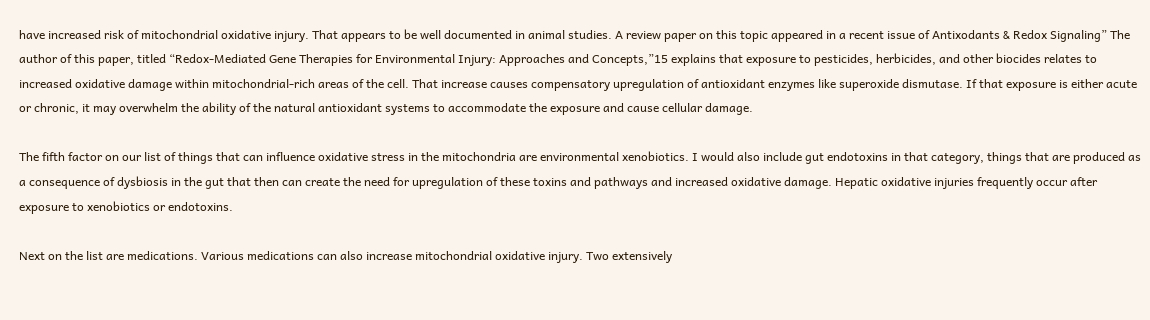have increased risk of mitochondrial oxidative injury. That appears to be well documented in animal studies. A review paper on this topic appeared in a recent issue of Antixodants & Redox Signaling” The author of this paper, titled “Redox-Mediated Gene Therapies for Environmental Injury: Approaches and Concepts,”15 explains that exposure to pesticides, herbicides, and other biocides relates to increased oxidative damage within mitochondrial-rich areas of the cell. That increase causes compensatory upregulation of antioxidant enzymes like superoxide dismutase. If that exposure is either acute or chronic, it may overwhelm the ability of the natural antioxidant systems to accommodate the exposure and cause cellular damage.

The fifth factor on our list of things that can influence oxidative stress in the mitochondria are environmental xenobiotics. I would also include gut endotoxins in that category, things that are produced as a consequence of dysbiosis in the gut that then can create the need for upregulation of these toxins and pathways and increased oxidative damage. Hepatic oxidative injuries frequently occur after exposure to xenobiotics or endotoxins.

Next on the list are medications. Various medications can also increase mitochondrial oxidative injury. Two extensively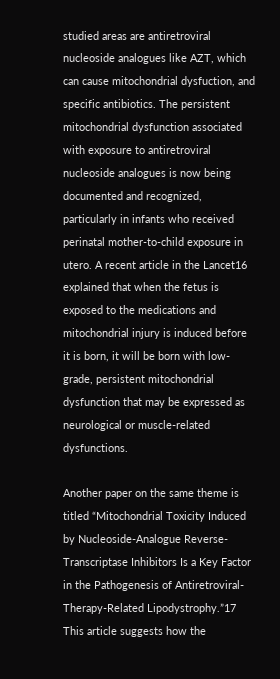studied areas are antiretroviral nucleoside analogues like AZT, which can cause mitochondrial dysfuction, and specific antibiotics. The persistent mitochondrial dysfunction associated with exposure to antiretroviral nucleoside analogues is now being documented and recognized, particularly in infants who received perinatal mother-to-child exposure in utero. A recent article in the Lancet16 explained that when the fetus is exposed to the medications and mitochondrial injury is induced before it is born, it will be born with low-grade, persistent mitochondrial dysfunction that may be expressed as neurological or muscle-related dysfunctions.

Another paper on the same theme is titled “Mitochondrial Toxicity Induced by Nucleoside-Analogue Reverse-Transcriptase Inhibitors Is a Key Factor in the Pathogenesis of Antiretroviral-Therapy-Related Lipodystrophy.”17 This article suggests how the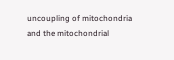uncoupling of mitochondria and the mitochondrial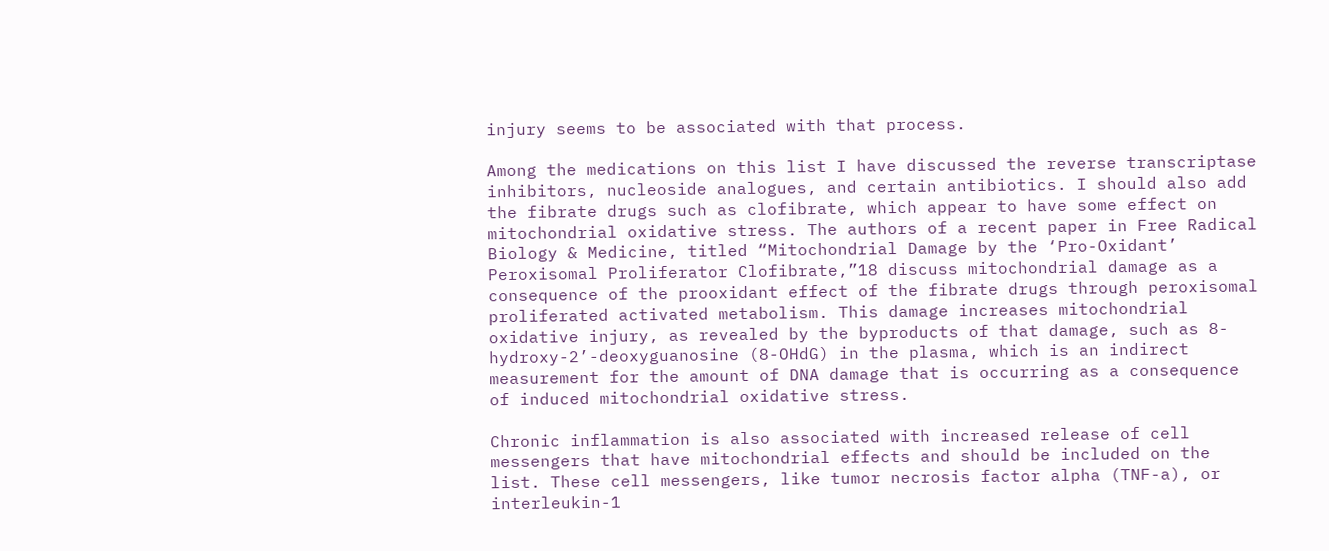injury seems to be associated with that process.

Among the medications on this list I have discussed the reverse transcriptase inhibitors, nucleoside analogues, and certain antibiotics. I should also add the fibrate drugs such as clofibrate, which appear to have some effect on mitochondrial oxidative stress. The authors of a recent paper in Free Radical Biology & Medicine, titled “Mitochondrial Damage by the ‘Pro-Oxidant’ Peroxisomal Proliferator Clofibrate,”18 discuss mitochondrial damage as a consequence of the prooxidant effect of the fibrate drugs through peroxisomal proliferated activated metabolism. This damage increases mitochondrial oxidative injury, as revealed by the byproducts of that damage, such as 8-hydroxy-2’-deoxyguanosine (8-OHdG) in the plasma, which is an indirect measurement for the amount of DNA damage that is occurring as a consequence of induced mitochondrial oxidative stress.

Chronic inflammation is also associated with increased release of cell messengers that have mitochondrial effects and should be included on the list. These cell messengers, like tumor necrosis factor alpha (TNF-a), or interleukin-1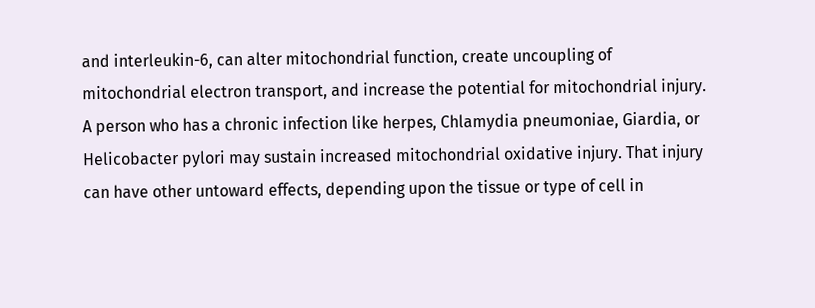and interleukin-6, can alter mitochondrial function, create uncoupling of mitochondrial electron transport, and increase the potential for mitochondrial injury. A person who has a chronic infection like herpes, Chlamydia pneumoniae, Giardia, or Helicobacter pylori may sustain increased mitochondrial oxidative injury. That injury can have other untoward effects, depending upon the tissue or type of cell in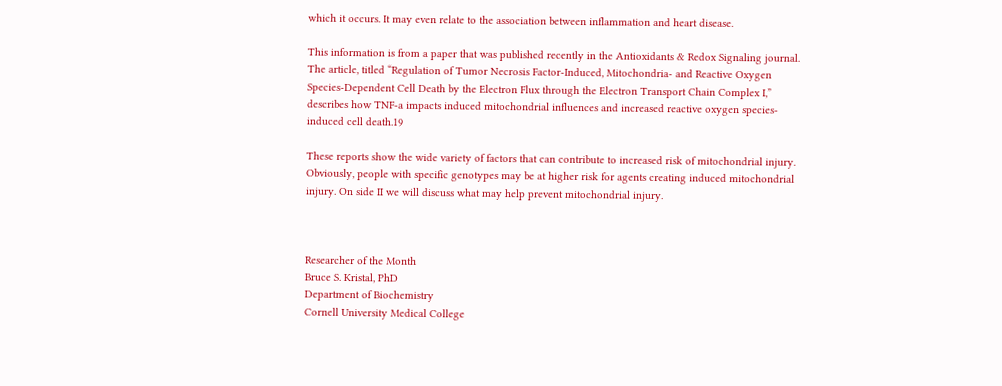which it occurs. It may even relate to the association between inflammation and heart disease.

This information is from a paper that was published recently in the Antioxidants & Redox Signaling journal. The article, titled “Regulation of Tumor Necrosis Factor-Induced, Mitochondria- and Reactive Oxygen Species-Dependent Cell Death by the Electron Flux through the Electron Transport Chain Complex I,” describes how TNF-a impacts induced mitochondrial influences and increased reactive oxygen species-induced cell death.19

These reports show the wide variety of factors that can contribute to increased risk of mitochondrial injury. Obviously, people with specific genotypes may be at higher risk for agents creating induced mitochondrial injury. On side II we will discuss what may help prevent mitochondrial injury.



Researcher of the Month
Bruce S. Kristal, PhD
Department of Biochemistry
Cornell University Medical College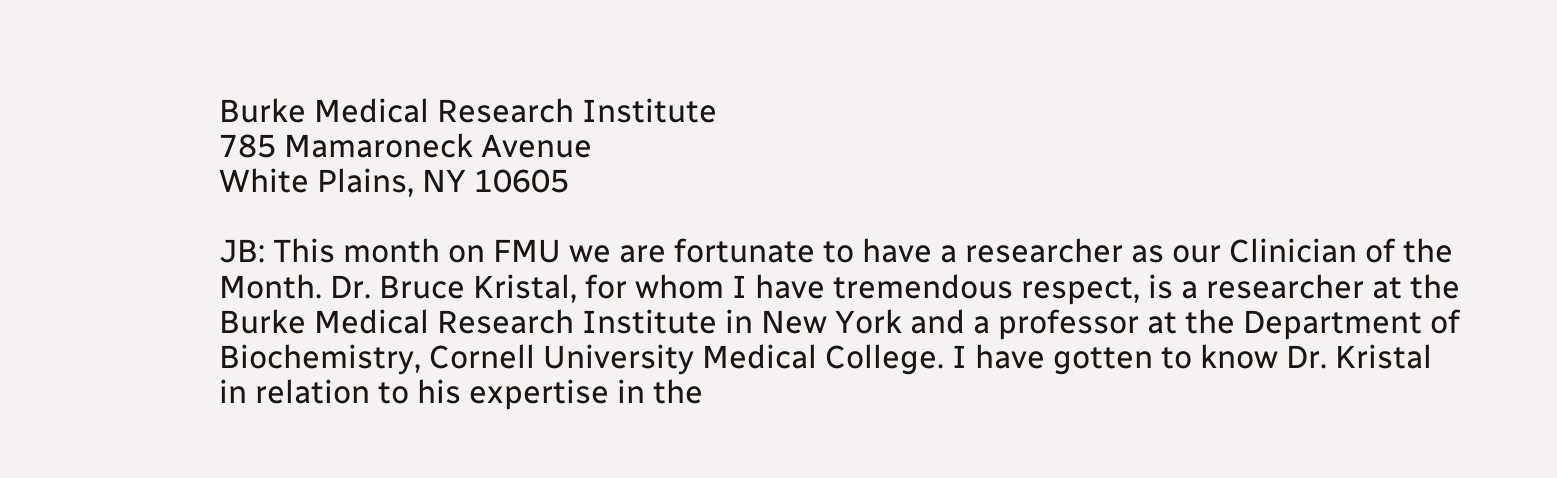Burke Medical Research Institute
785 Mamaroneck Avenue
White Plains, NY 10605

JB: This month on FMU we are fortunate to have a researcher as our Clinician of the Month. Dr. Bruce Kristal, for whom I have tremendous respect, is a researcher at the Burke Medical Research Institute in New York and a professor at the Department of Biochemistry, Cornell University Medical College. I have gotten to know Dr. Kristal in relation to his expertise in the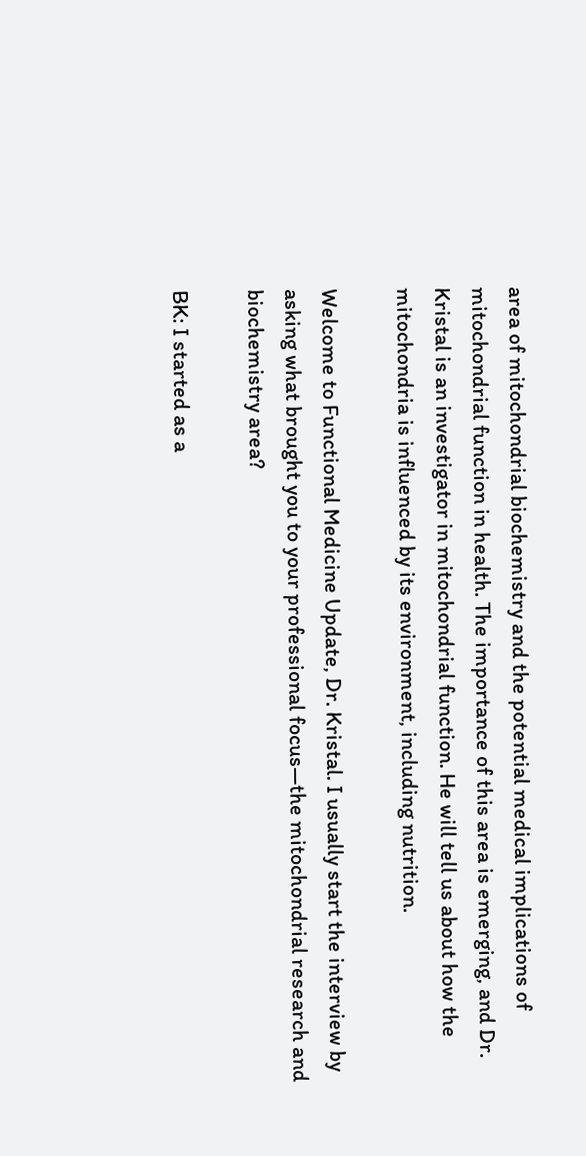area of mitochondrial biochemistry and the potential medical implications of mitochondrial function in health. The importance of this area is emerging, and Dr. Kristal is an investigator in mitochondrial function. He will tell us about how the mitochondria is influenced by its environment, including nutrition.

Welcome to Functional Medicine Update, Dr. Kristal. I usually start the interview by asking what brought you to your professional focus—the mitochondrial research and biochemistry area?

BK: I started as a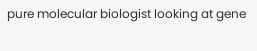pure molecular biologist looking at gene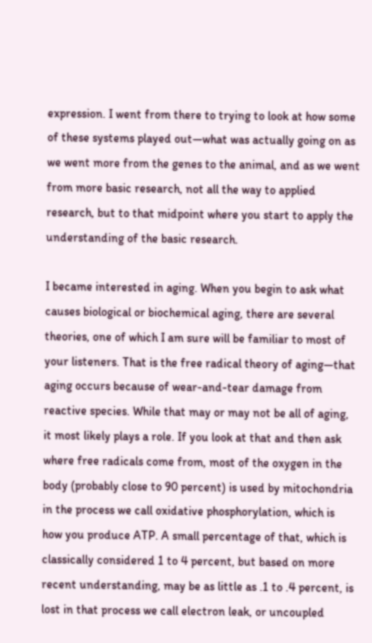expression. I went from there to trying to look at how some of these systems played out—what was actually going on as we went more from the genes to the animal, and as we went from more basic research, not all the way to applied research, but to that midpoint where you start to apply the understanding of the basic research.

I became interested in aging. When you begin to ask what causes biological or biochemical aging, there are several theories, one of which I am sure will be familiar to most of your listeners. That is the free radical theory of aging—that aging occurs because of wear-and-tear damage from reactive species. While that may or may not be all of aging, it most likely plays a role. If you look at that and then ask where free radicals come from, most of the oxygen in the body (probably close to 90 percent) is used by mitochondria in the process we call oxidative phosphorylation, which is how you produce ATP. A small percentage of that, which is classically considered 1 to 4 percent, but based on more recent understanding, may be as little as .1 to .4 percent, is lost in that process we call electron leak, or uncoupled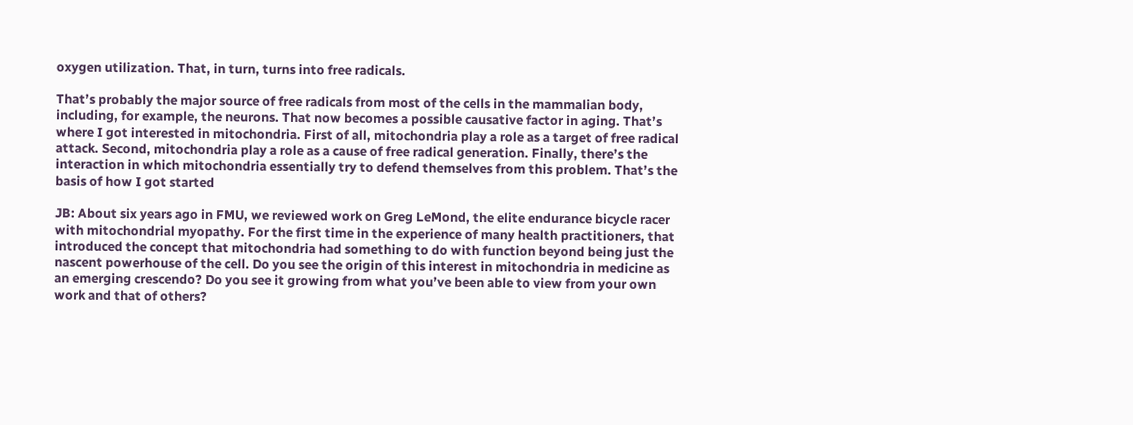oxygen utilization. That, in turn, turns into free radicals.

That’s probably the major source of free radicals from most of the cells in the mammalian body, including, for example, the neurons. That now becomes a possible causative factor in aging. That’s where I got interested in mitochondria. First of all, mitochondria play a role as a target of free radical attack. Second, mitochondria play a role as a cause of free radical generation. Finally, there’s the interaction in which mitochondria essentially try to defend themselves from this problem. That’s the basis of how I got started

JB: About six years ago in FMU, we reviewed work on Greg LeMond, the elite endurance bicycle racer with mitochondrial myopathy. For the first time in the experience of many health practitioners, that introduced the concept that mitochondria had something to do with function beyond being just the nascent powerhouse of the cell. Do you see the origin of this interest in mitochondria in medicine as an emerging crescendo? Do you see it growing from what you’ve been able to view from your own work and that of others?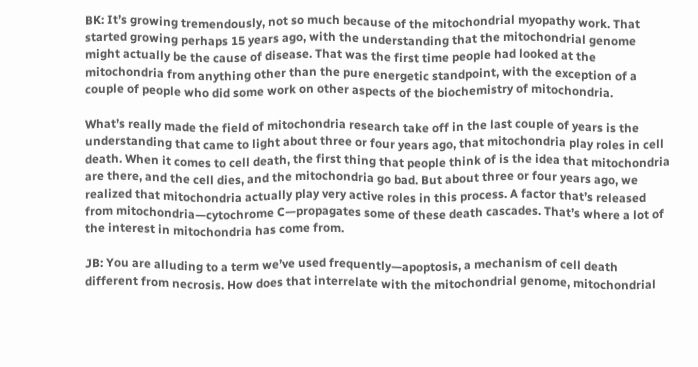BK: It’s growing tremendously, not so much because of the mitochondrial myopathy work. That started growing perhaps 15 years ago, with the understanding that the mitochondrial genome might actually be the cause of disease. That was the first time people had looked at the mitochondria from anything other than the pure energetic standpoint, with the exception of a couple of people who did some work on other aspects of the biochemistry of mitochondria.

What’s really made the field of mitochondria research take off in the last couple of years is the understanding that came to light about three or four years ago, that mitochondria play roles in cell death. When it comes to cell death, the first thing that people think of is the idea that mitochondria are there, and the cell dies, and the mitochondria go bad. But about three or four years ago, we realized that mitochondria actually play very active roles in this process. A factor that’s released from mitochondria—cytochrome C—propagates some of these death cascades. That’s where a lot of the interest in mitochondria has come from.

JB: You are alluding to a term we’ve used frequently—apoptosis, a mechanism of cell death different from necrosis. How does that interrelate with the mitochondrial genome, mitochondrial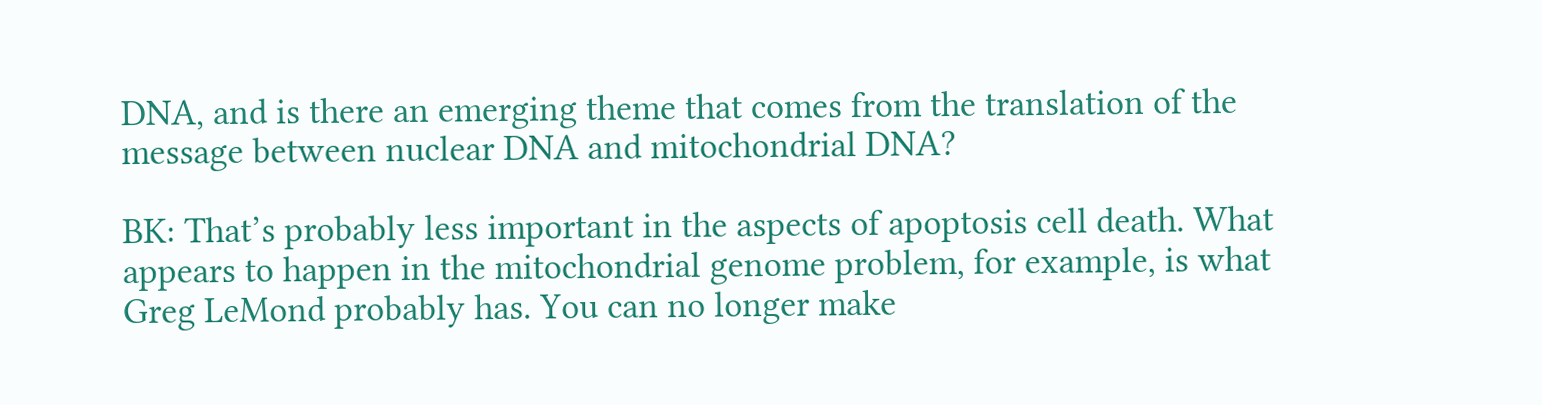DNA, and is there an emerging theme that comes from the translation of the message between nuclear DNA and mitochondrial DNA?

BK: That’s probably less important in the aspects of apoptosis cell death. What appears to happen in the mitochondrial genome problem, for example, is what Greg LeMond probably has. You can no longer make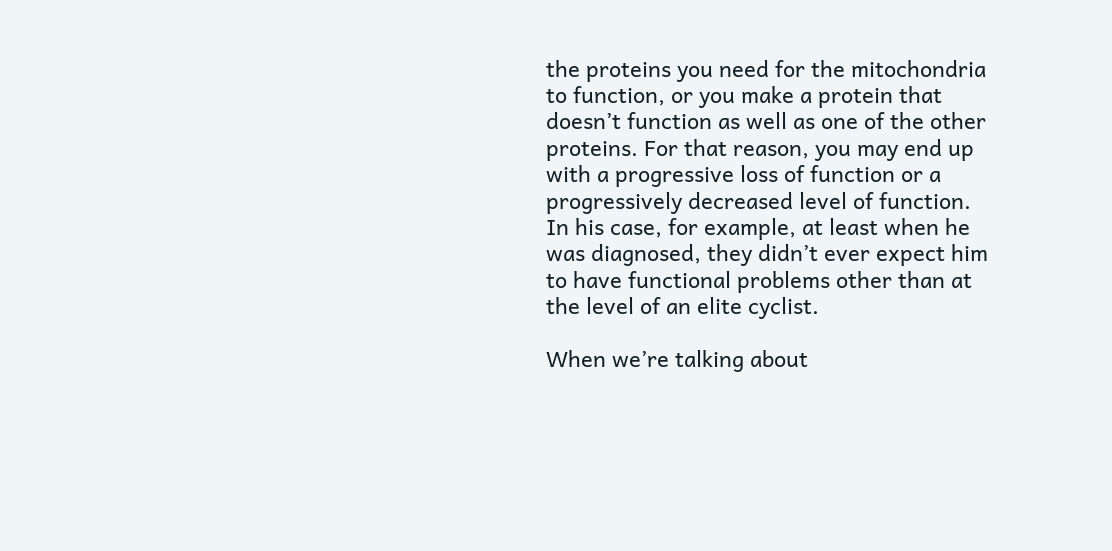the proteins you need for the mitochondria to function, or you make a protein that doesn’t function as well as one of the other proteins. For that reason, you may end up with a progressive loss of function or a progressively decreased level of function. In his case, for example, at least when he was diagnosed, they didn’t ever expect him to have functional problems other than at the level of an elite cyclist.

When we’re talking about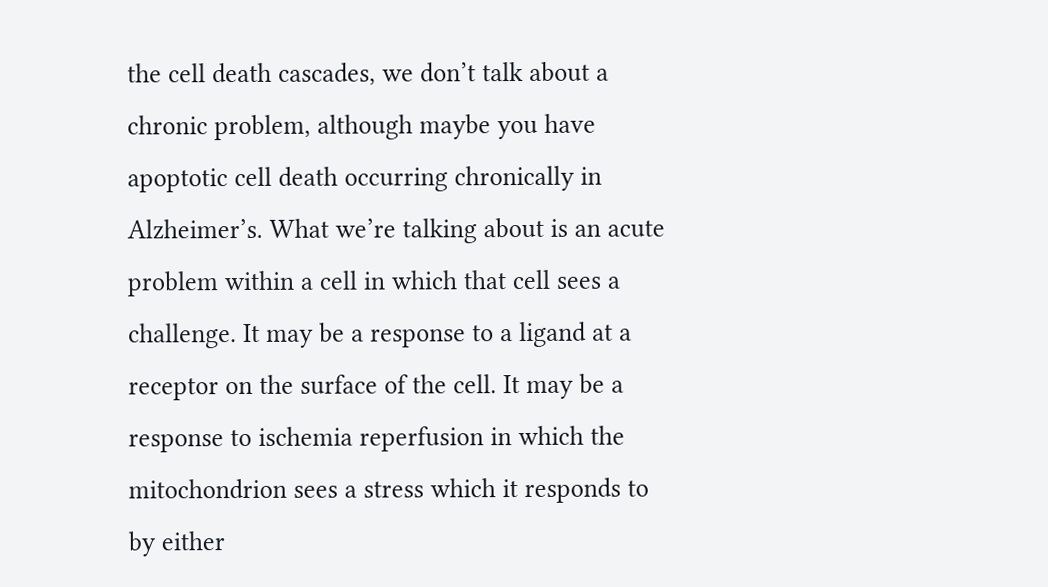the cell death cascades, we don’t talk about a chronic problem, although maybe you have apoptotic cell death occurring chronically in Alzheimer’s. What we’re talking about is an acute problem within a cell in which that cell sees a challenge. It may be a response to a ligand at a receptor on the surface of the cell. It may be a response to ischemia reperfusion in which the mitochondrion sees a stress which it responds to by either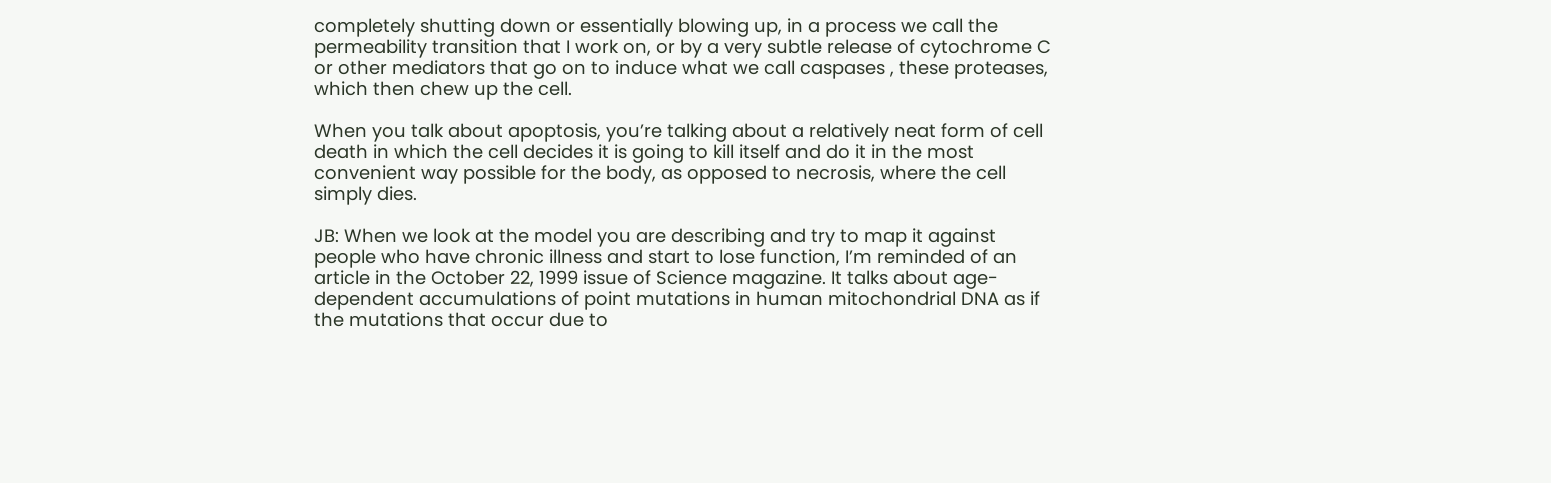completely shutting down or essentially blowing up, in a process we call the permeability transition that I work on, or by a very subtle release of cytochrome C or other mediators that go on to induce what we call caspases , these proteases, which then chew up the cell.

When you talk about apoptosis, you’re talking about a relatively neat form of cell death in which the cell decides it is going to kill itself and do it in the most convenient way possible for the body, as opposed to necrosis, where the cell simply dies.

JB: When we look at the model you are describing and try to map it against people who have chronic illness and start to lose function, I’m reminded of an article in the October 22, 1999 issue of Science magazine. It talks about age-dependent accumulations of point mutations in human mitochondrial DNA as if the mutations that occur due to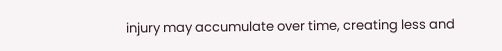injury may accumulate over time, creating less and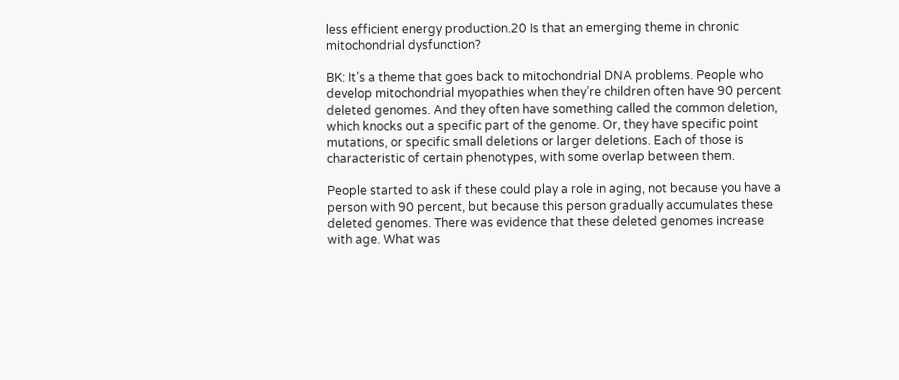less efficient energy production.20 Is that an emerging theme in chronic mitochondrial dysfunction?

BK: It’s a theme that goes back to mitochondrial DNA problems. People who develop mitochondrial myopathies when they’re children often have 90 percent deleted genomes. And they often have something called the common deletion, which knocks out a specific part of the genome. Or, they have specific point mutations, or specific small deletions or larger deletions. Each of those is characteristic of certain phenotypes, with some overlap between them.

People started to ask if these could play a role in aging, not because you have a person with 90 percent, but because this person gradually accumulates these deleted genomes. There was evidence that these deleted genomes increase with age. What was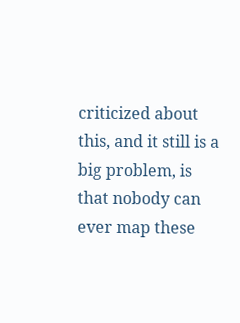criticized about this, and it still is a big problem, is that nobody can ever map these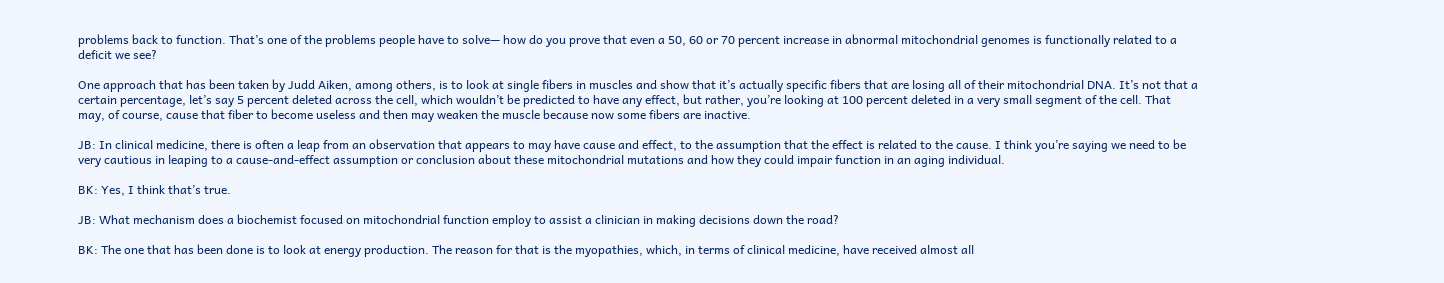problems back to function. That’s one of the problems people have to solve— how do you prove that even a 50, 60 or 70 percent increase in abnormal mitochondrial genomes is functionally related to a deficit we see?

One approach that has been taken by Judd Aiken, among others, is to look at single fibers in muscles and show that it’s actually specific fibers that are losing all of their mitochondrial DNA. It’s not that a certain percentage, let’s say 5 percent deleted across the cell, which wouldn’t be predicted to have any effect, but rather, you’re looking at 100 percent deleted in a very small segment of the cell. That may, of course, cause that fiber to become useless and then may weaken the muscle because now some fibers are inactive.

JB: In clinical medicine, there is often a leap from an observation that appears to may have cause and effect, to the assumption that the effect is related to the cause. I think you’re saying we need to be very cautious in leaping to a cause-and-effect assumption or conclusion about these mitochondrial mutations and how they could impair function in an aging individual.

BK: Yes, I think that’s true.

JB: What mechanism does a biochemist focused on mitochondrial function employ to assist a clinician in making decisions down the road?

BK: The one that has been done is to look at energy production. The reason for that is the myopathies, which, in terms of clinical medicine, have received almost all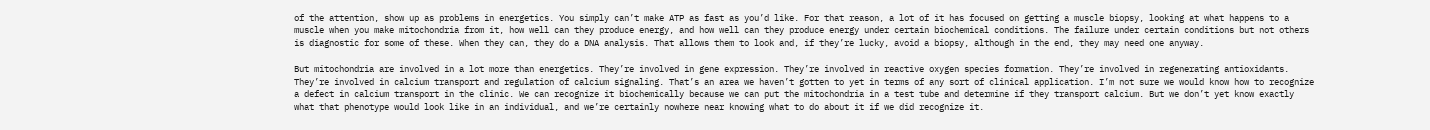of the attention, show up as problems in energetics. You simply can’t make ATP as fast as you’d like. For that reason, a lot of it has focused on getting a muscle biopsy, looking at what happens to a muscle when you make mitochondria from it, how well can they produce energy, and how well can they produce energy under certain biochemical conditions. The failure under certain conditions but not others is diagnostic for some of these. When they can, they do a DNA analysis. That allows them to look and, if they’re lucky, avoid a biopsy, although in the end, they may need one anyway.

But mitochondria are involved in a lot more than energetics. They’re involved in gene expression. They’re involved in reactive oxygen species formation. They’re involved in regenerating antioxidants. They’re involved in calcium transport and regulation of calcium signaling. That’s an area we haven’t gotten to yet in terms of any sort of clinical application. I’m not sure we would know how to recognize a defect in calcium transport in the clinic. We can recognize it biochemically because we can put the mitochondria in a test tube and determine if they transport calcium. But we don’t yet know exactly what that phenotype would look like in an individual, and we’re certainly nowhere near knowing what to do about it if we did recognize it.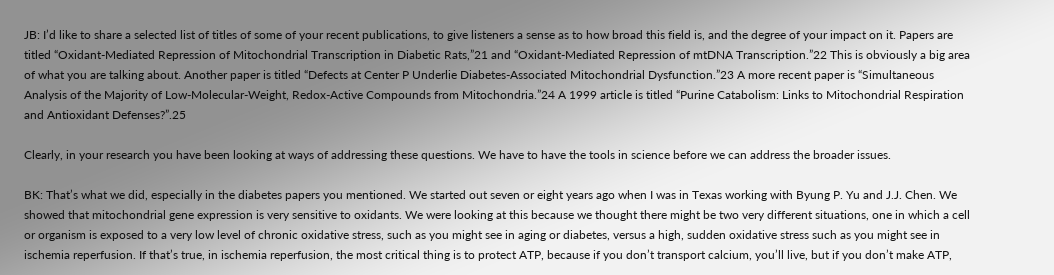JB: I’d like to share a selected list of titles of some of your recent publications, to give listeners a sense as to how broad this field is, and the degree of your impact on it. Papers are titled “Oxidant-Mediated Repression of Mitochondrial Transcription in Diabetic Rats,”21 and “Oxidant-Mediated Repression of mtDNA Transcription.”22 This is obviously a big area of what you are talking about. Another paper is titled “Defects at Center P Underlie Diabetes-Associated Mitochondrial Dysfunction.”23 A more recent paper is “Simultaneous Analysis of the Majority of Low-Molecular-Weight, Redox-Active Compounds from Mitochondria.”24 A 1999 article is titled “Purine Catabolism: Links to Mitochondrial Respiration and Antioxidant Defenses?”.25

Clearly, in your research you have been looking at ways of addressing these questions. We have to have the tools in science before we can address the broader issues.

BK: That’s what we did, especially in the diabetes papers you mentioned. We started out seven or eight years ago when I was in Texas working with Byung P. Yu and J.J. Chen. We showed that mitochondrial gene expression is very sensitive to oxidants. We were looking at this because we thought there might be two very different situations, one in which a cell or organism is exposed to a very low level of chronic oxidative stress, such as you might see in aging or diabetes, versus a high, sudden oxidative stress such as you might see in ischemia reperfusion. If that’s true, in ischemia reperfusion, the most critical thing is to protect ATP, because if you don’t transport calcium, you’ll live, but if you don’t make ATP,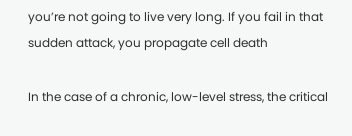you’re not going to live very long. If you fail in that sudden attack, you propagate cell death

In the case of a chronic, low-level stress, the critical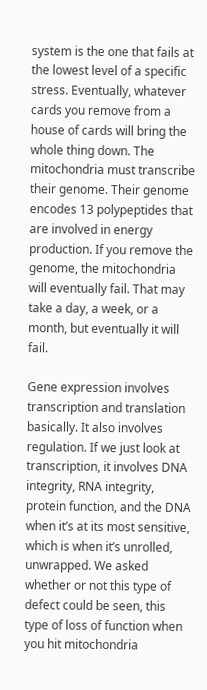system is the one that fails at the lowest level of a specific stress. Eventually, whatever cards you remove from a house of cards will bring the whole thing down. The mitochondria must transcribe their genome. Their genome encodes 13 polypeptides that are involved in energy production. If you remove the genome, the mitochondria will eventually fail. That may take a day, a week, or a month, but eventually it will fail.

Gene expression involves transcription and translation basically. It also involves regulation. If we just look at transcription, it involves DNA integrity, RNA integrity, protein function, and the DNA when it’s at its most sensitive, which is when it’s unrolled, unwrapped. We asked whether or not this type of defect could be seen, this type of loss of function when you hit mitochondria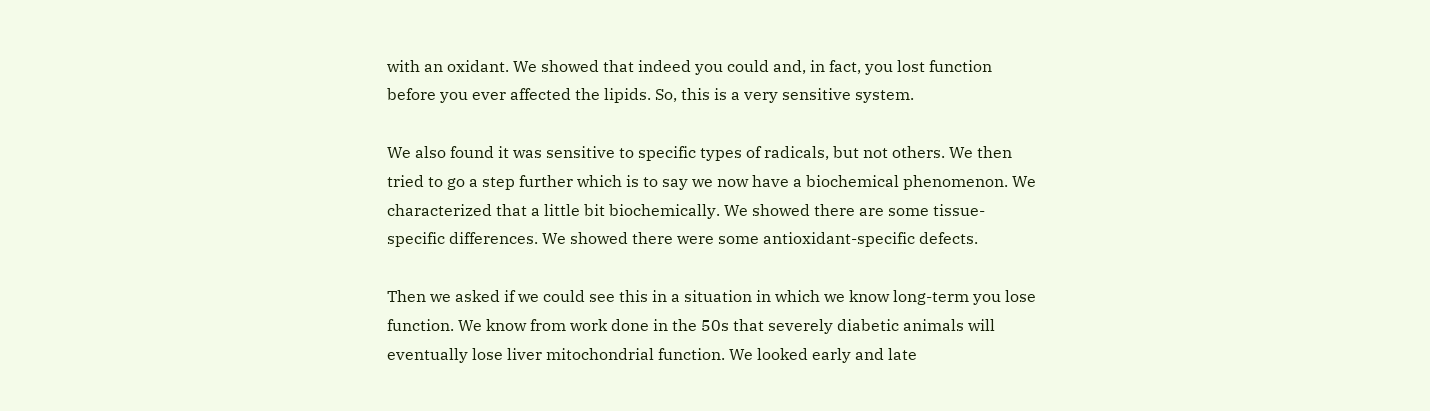with an oxidant. We showed that indeed you could and, in fact, you lost function before you ever affected the lipids. So, this is a very sensitive system.

We also found it was sensitive to specific types of radicals, but not others. We then tried to go a step further which is to say we now have a biochemical phenomenon. We characterized that a little bit biochemically. We showed there are some tissue-specific differences. We showed there were some antioxidant-specific defects.

Then we asked if we could see this in a situation in which we know long-term you lose function. We know from work done in the 50s that severely diabetic animals will eventually lose liver mitochondrial function. We looked early and late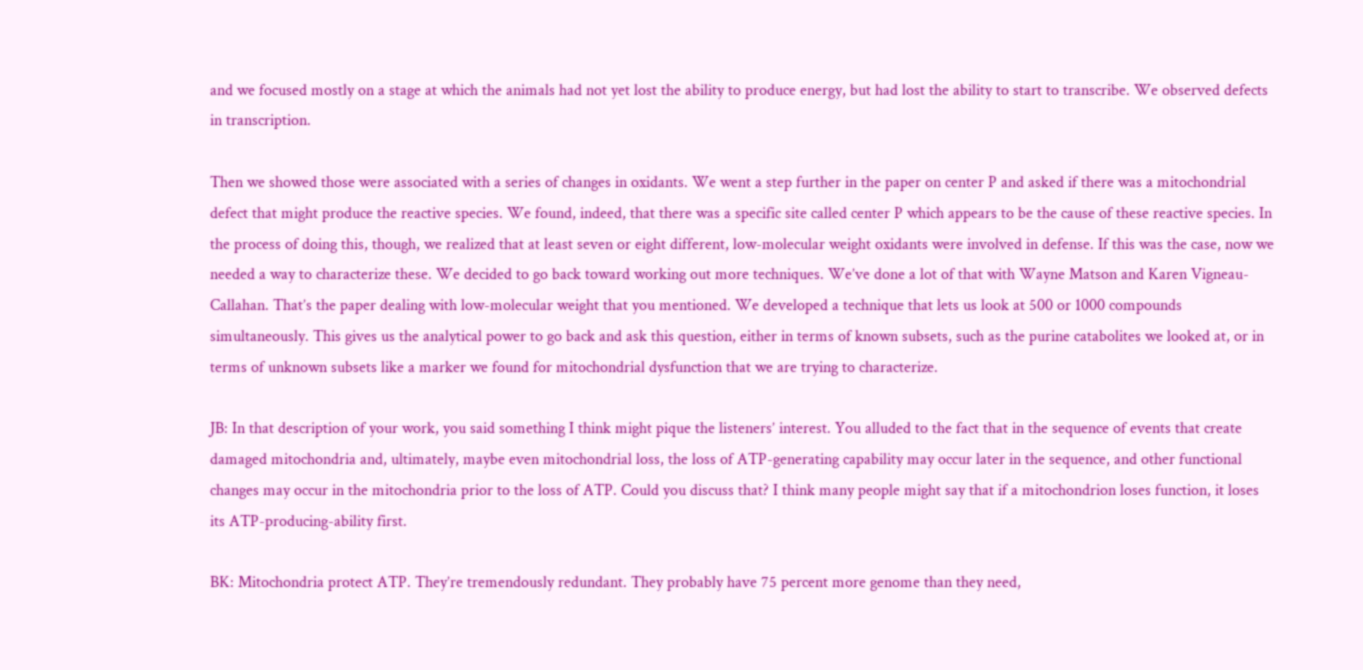and we focused mostly on a stage at which the animals had not yet lost the ability to produce energy, but had lost the ability to start to transcribe. We observed defects in transcription.

Then we showed those were associated with a series of changes in oxidants. We went a step further in the paper on center P and asked if there was a mitochondrial defect that might produce the reactive species. We found, indeed, that there was a specific site called center P which appears to be the cause of these reactive species. In the process of doing this, though, we realized that at least seven or eight different, low-molecular weight oxidants were involved in defense. If this was the case, now we needed a way to characterize these. We decided to go back toward working out more techniques. We’ve done a lot of that with Wayne Matson and Karen Vigneau-Callahan. That’s the paper dealing with low-molecular weight that you mentioned. We developed a technique that lets us look at 500 or 1000 compounds simultaneously. This gives us the analytical power to go back and ask this question, either in terms of known subsets, such as the purine catabolites we looked at, or in terms of unknown subsets like a marker we found for mitochondrial dysfunction that we are trying to characterize.

JB: In that description of your work, you said something I think might pique the listeners’ interest. You alluded to the fact that in the sequence of events that create damaged mitochondria and, ultimately, maybe even mitochondrial loss, the loss of ATP-generating capability may occur later in the sequence, and other functional changes may occur in the mitochondria prior to the loss of ATP. Could you discuss that? I think many people might say that if a mitochondrion loses function, it loses its ATP-producing-ability first.

BK: Mitochondria protect ATP. They’re tremendously redundant. They probably have 75 percent more genome than they need,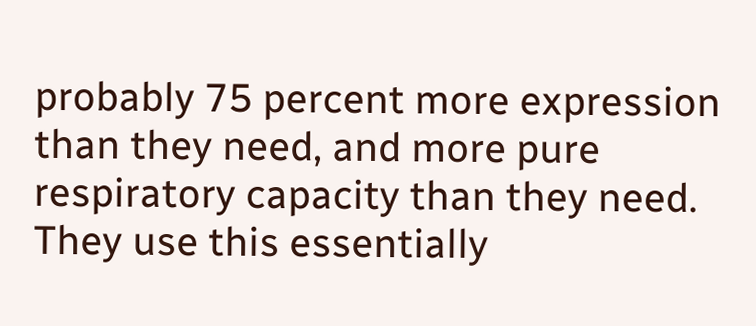probably 75 percent more expression than they need, and more pure respiratory capacity than they need. They use this essentially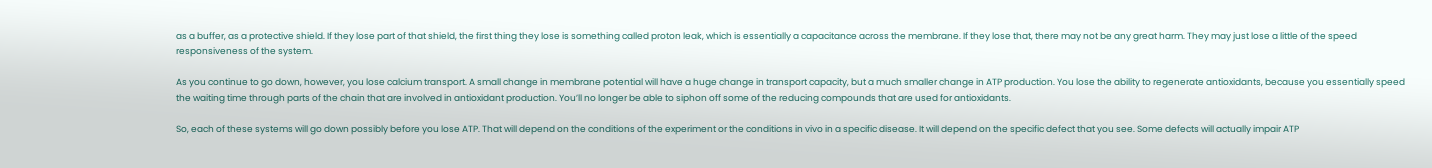as a buffer, as a protective shield. If they lose part of that shield, the first thing they lose is something called proton leak, which is essentially a capacitance across the membrane. If they lose that, there may not be any great harm. They may just lose a little of the speed responsiveness of the system.

As you continue to go down, however, you lose calcium transport. A small change in membrane potential will have a huge change in transport capacity, but a much smaller change in ATP production. You lose the ability to regenerate antioxidants, because you essentially speed the waiting time through parts of the chain that are involved in antioxidant production. You’ll no longer be able to siphon off some of the reducing compounds that are used for antioxidants.

So, each of these systems will go down possibly before you lose ATP. That will depend on the conditions of the experiment or the conditions in vivo in a specific disease. It will depend on the specific defect that you see. Some defects will actually impair ATP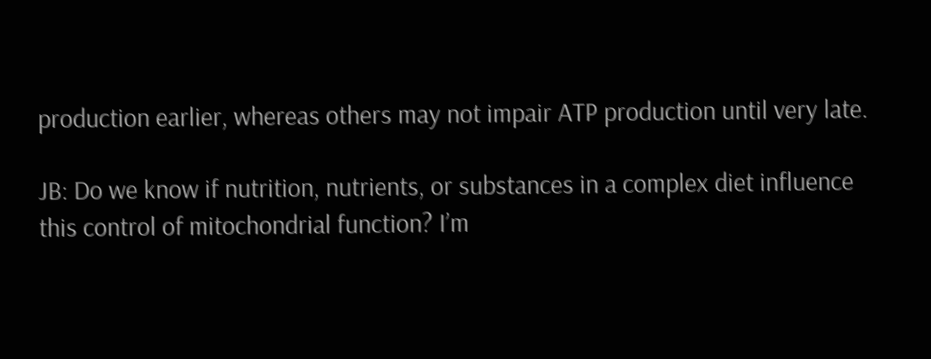production earlier, whereas others may not impair ATP production until very late.

JB: Do we know if nutrition, nutrients, or substances in a complex diet influence this control of mitochondrial function? I’m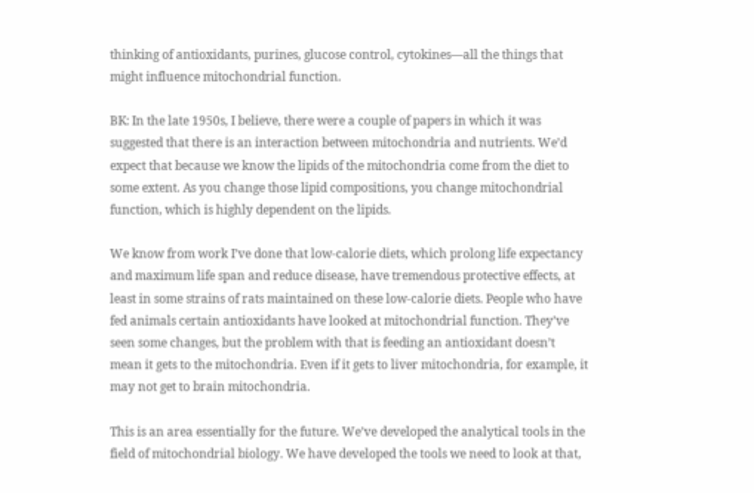thinking of antioxidants, purines, glucose control, cytokines—all the things that might influence mitochondrial function.

BK: In the late 1950s, I believe, there were a couple of papers in which it was suggested that there is an interaction between mitochondria and nutrients. We’d expect that because we know the lipids of the mitochondria come from the diet to some extent. As you change those lipid compositions, you change mitochondrial function, which is highly dependent on the lipids.

We know from work I’ve done that low-calorie diets, which prolong life expectancy and maximum life span and reduce disease, have tremendous protective effects, at least in some strains of rats maintained on these low-calorie diets. People who have fed animals certain antioxidants have looked at mitochondrial function. They’ve seen some changes, but the problem with that is feeding an antioxidant doesn’t mean it gets to the mitochondria. Even if it gets to liver mitochondria, for example, it may not get to brain mitochondria.

This is an area essentially for the future. We’ve developed the analytical tools in the field of mitochondrial biology. We have developed the tools we need to look at that,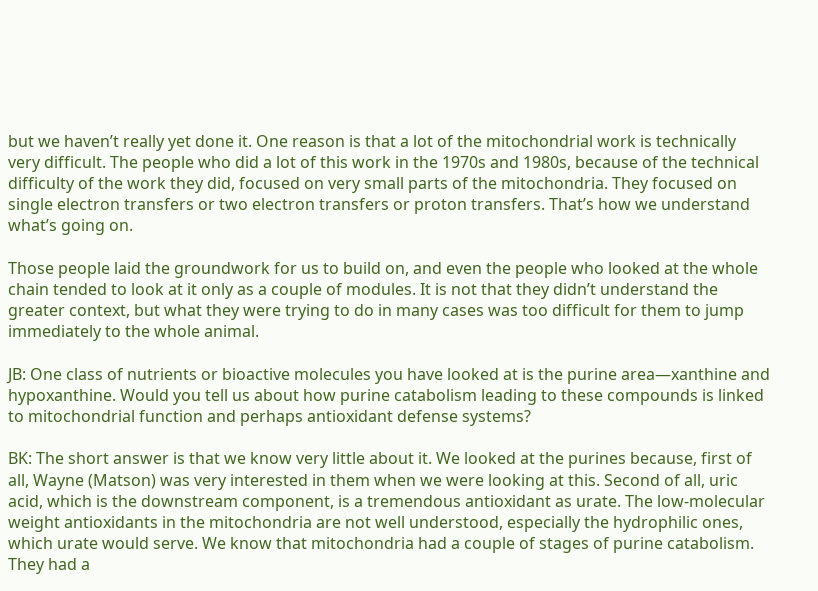but we haven’t really yet done it. One reason is that a lot of the mitochondrial work is technically very difficult. The people who did a lot of this work in the 1970s and 1980s, because of the technical difficulty of the work they did, focused on very small parts of the mitochondria. They focused on single electron transfers or two electron transfers or proton transfers. That’s how we understand what’s going on.

Those people laid the groundwork for us to build on, and even the people who looked at the whole chain tended to look at it only as a couple of modules. It is not that they didn’t understand the greater context, but what they were trying to do in many cases was too difficult for them to jump immediately to the whole animal.

JB: One class of nutrients or bioactive molecules you have looked at is the purine area—xanthine and hypoxanthine. Would you tell us about how purine catabolism leading to these compounds is linked to mitochondrial function and perhaps antioxidant defense systems?

BK: The short answer is that we know very little about it. We looked at the purines because, first of all, Wayne (Matson) was very interested in them when we were looking at this. Second of all, uric acid, which is the downstream component, is a tremendous antioxidant as urate. The low-molecular weight antioxidants in the mitochondria are not well understood, especially the hydrophilic ones, which urate would serve. We know that mitochondria had a couple of stages of purine catabolism. They had a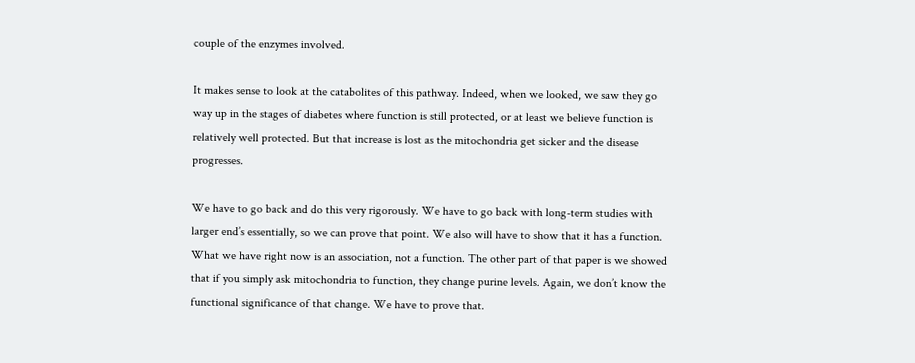couple of the enzymes involved.

It makes sense to look at the catabolites of this pathway. Indeed, when we looked, we saw they go way up in the stages of diabetes where function is still protected, or at least we believe function is relatively well protected. But that increase is lost as the mitochondria get sicker and the disease progresses.

We have to go back and do this very rigorously. We have to go back with long-term studies with larger end’s essentially, so we can prove that point. We also will have to show that it has a function. What we have right now is an association, not a function. The other part of that paper is we showed that if you simply ask mitochondria to function, they change purine levels. Again, we don’t know the functional significance of that change. We have to prove that.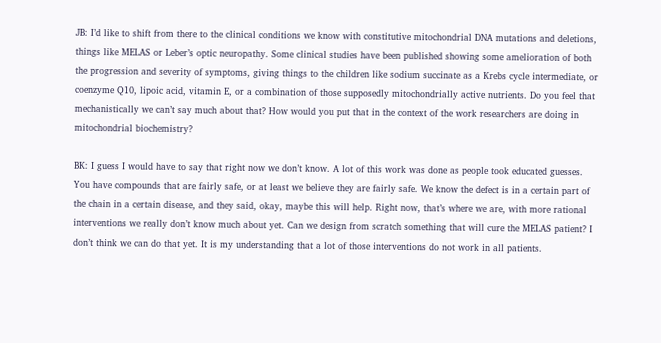JB: I’d like to shift from there to the clinical conditions we know with constitutive mitochondrial DNA mutations and deletions, things like MELAS or Leber’s optic neuropathy. Some clinical studies have been published showing some amelioration of both the progression and severity of symptoms, giving things to the children like sodium succinate as a Krebs cycle intermediate, or coenzyme Q10, lipoic acid, vitamin E, or a combination of those supposedly mitochondrially active nutrients. Do you feel that mechanistically we can’t say much about that? How would you put that in the context of the work researchers are doing in mitochondrial biochemistry?

BK: I guess I would have to say that right now we don’t know. A lot of this work was done as people took educated guesses. You have compounds that are fairly safe, or at least we believe they are fairly safe. We know the defect is in a certain part of the chain in a certain disease, and they said, okay, maybe this will help. Right now, that’s where we are, with more rational interventions we really don’t know much about yet. Can we design from scratch something that will cure the MELAS patient? I don’t think we can do that yet. It is my understanding that a lot of those interventions do not work in all patients.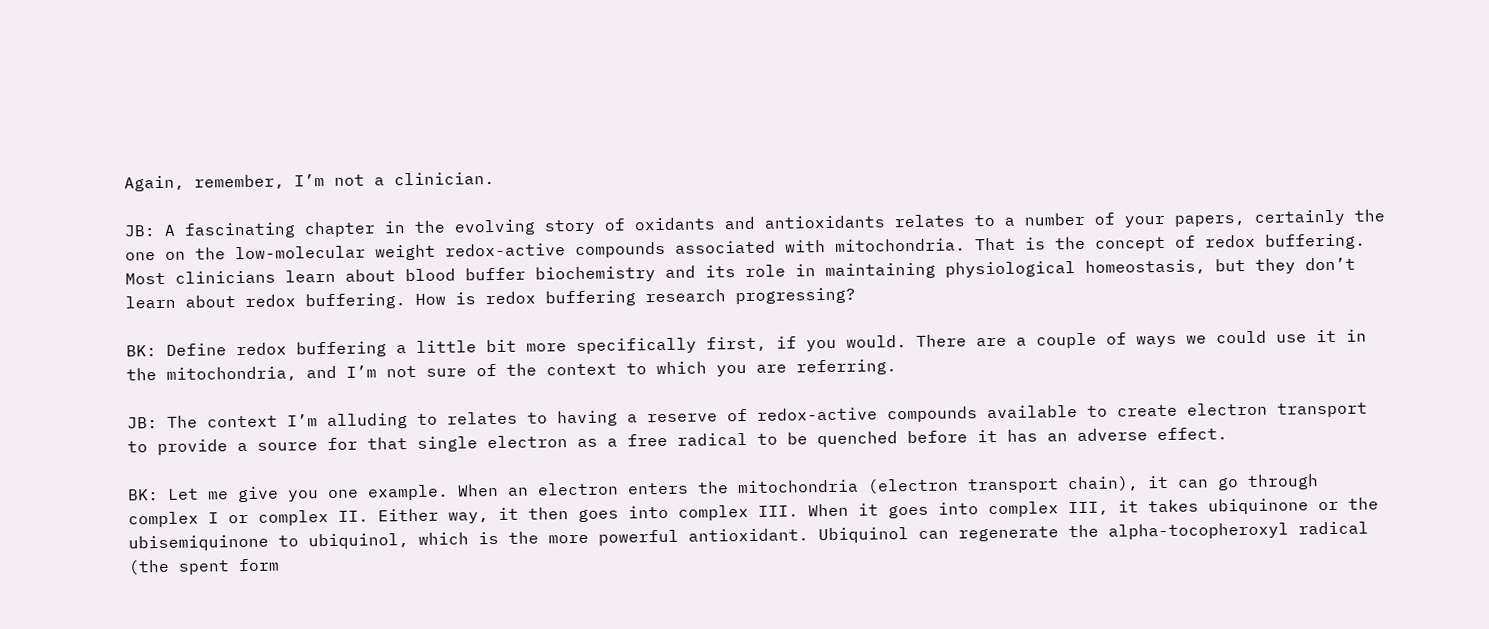Again, remember, I’m not a clinician.

JB: A fascinating chapter in the evolving story of oxidants and antioxidants relates to a number of your papers, certainly the one on the low-molecular weight redox-active compounds associated with mitochondria. That is the concept of redox buffering. Most clinicians learn about blood buffer biochemistry and its role in maintaining physiological homeostasis, but they don’t learn about redox buffering. How is redox buffering research progressing?

BK: Define redox buffering a little bit more specifically first, if you would. There are a couple of ways we could use it in the mitochondria, and I’m not sure of the context to which you are referring.

JB: The context I’m alluding to relates to having a reserve of redox-active compounds available to create electron transport to provide a source for that single electron as a free radical to be quenched before it has an adverse effect.

BK: Let me give you one example. When an electron enters the mitochondria (electron transport chain), it can go through complex I or complex II. Either way, it then goes into complex III. When it goes into complex III, it takes ubiquinone or the ubisemiquinone to ubiquinol, which is the more powerful antioxidant. Ubiquinol can regenerate the alpha-tocopheroxyl radical (the spent form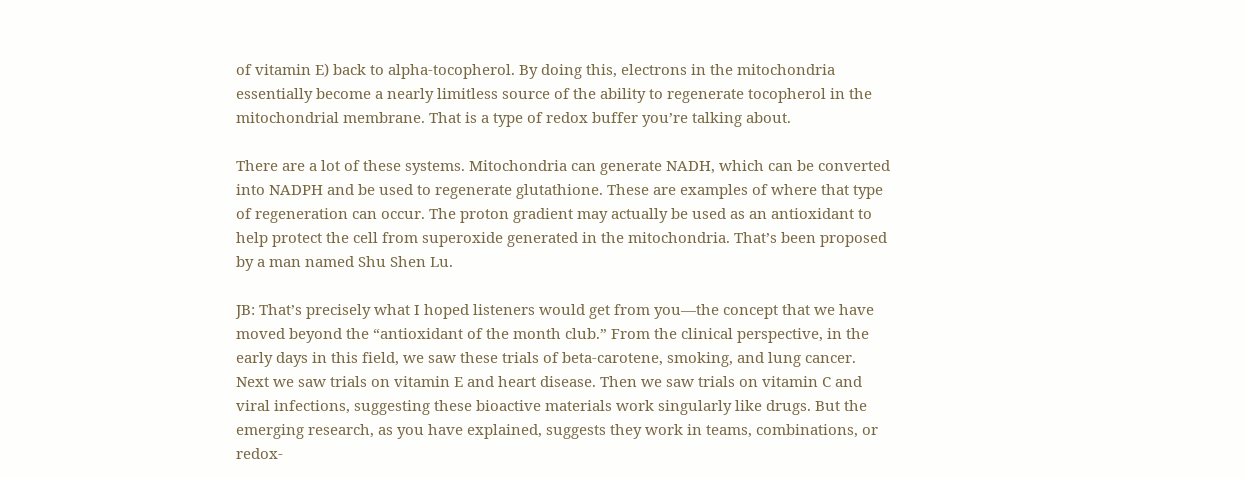of vitamin E) back to alpha-tocopherol. By doing this, electrons in the mitochondria essentially become a nearly limitless source of the ability to regenerate tocopherol in the mitochondrial membrane. That is a type of redox buffer you’re talking about.

There are a lot of these systems. Mitochondria can generate NADH, which can be converted into NADPH and be used to regenerate glutathione. These are examples of where that type of regeneration can occur. The proton gradient may actually be used as an antioxidant to help protect the cell from superoxide generated in the mitochondria. That’s been proposed by a man named Shu Shen Lu.

JB: That’s precisely what I hoped listeners would get from you—the concept that we have moved beyond the “antioxidant of the month club.” From the clinical perspective, in the early days in this field, we saw these trials of beta-carotene, smoking, and lung cancer. Next we saw trials on vitamin E and heart disease. Then we saw trials on vitamin C and viral infections, suggesting these bioactive materials work singularly like drugs. But the emerging research, as you have explained, suggests they work in teams, combinations, or redox-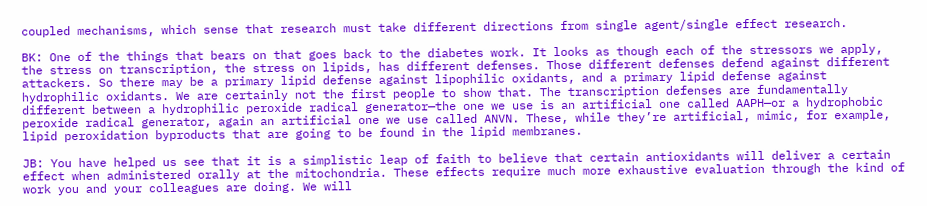coupled mechanisms, which sense that research must take different directions from single agent/single effect research.

BK: One of the things that bears on that goes back to the diabetes work. It looks as though each of the stressors we apply, the stress on transcription, the stress on lipids, has different defenses. Those different defenses defend against different attackers. So there may be a primary lipid defense against lipophilic oxidants, and a primary lipid defense against hydrophilic oxidants. We are certainly not the first people to show that. The transcription defenses are fundamentally different between a hydrophilic peroxide radical generator—the one we use is an artificial one called AAPH—or a hydrophobic peroxide radical generator, again an artificial one we use called ANVN. These, while they’re artificial, mimic, for example, lipid peroxidation byproducts that are going to be found in the lipid membranes.

JB: You have helped us see that it is a simplistic leap of faith to believe that certain antioxidants will deliver a certain effect when administered orally at the mitochondria. These effects require much more exhaustive evaluation through the kind of work you and your colleagues are doing. We will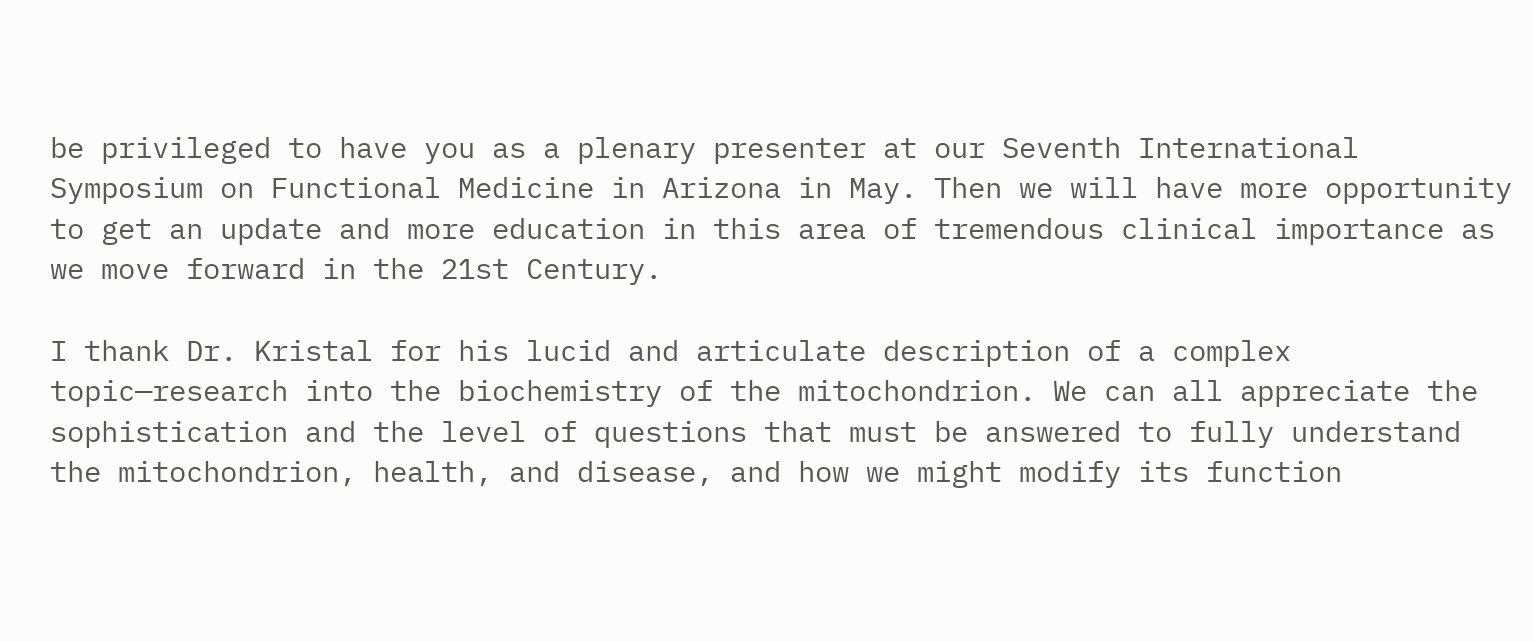be privileged to have you as a plenary presenter at our Seventh International Symposium on Functional Medicine in Arizona in May. Then we will have more opportunity to get an update and more education in this area of tremendous clinical importance as we move forward in the 21st Century.

I thank Dr. Kristal for his lucid and articulate description of a complex topic—research into the biochemistry of the mitochondrion. We can all appreciate the sophistication and the level of questions that must be answered to fully understand the mitochondrion, health, and disease, and how we might modify its function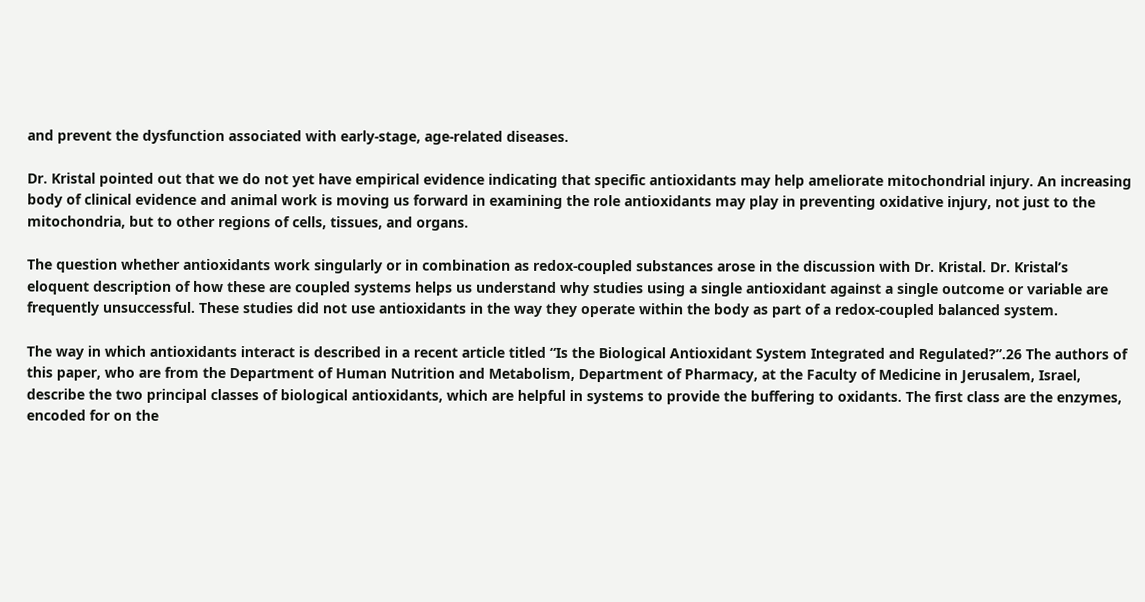and prevent the dysfunction associated with early-stage, age-related diseases.

Dr. Kristal pointed out that we do not yet have empirical evidence indicating that specific antioxidants may help ameliorate mitochondrial injury. An increasing body of clinical evidence and animal work is moving us forward in examining the role antioxidants may play in preventing oxidative injury, not just to the mitochondria, but to other regions of cells, tissues, and organs.

The question whether antioxidants work singularly or in combination as redox-coupled substances arose in the discussion with Dr. Kristal. Dr. Kristal’s eloquent description of how these are coupled systems helps us understand why studies using a single antioxidant against a single outcome or variable are frequently unsuccessful. These studies did not use antioxidants in the way they operate within the body as part of a redox-coupled balanced system.

The way in which antioxidants interact is described in a recent article titled “Is the Biological Antioxidant System Integrated and Regulated?”.26 The authors of this paper, who are from the Department of Human Nutrition and Metabolism, Department of Pharmacy, at the Faculty of Medicine in Jerusalem, Israel, describe the two principal classes of biological antioxidants, which are helpful in systems to provide the buffering to oxidants. The first class are the enzymes, encoded for on the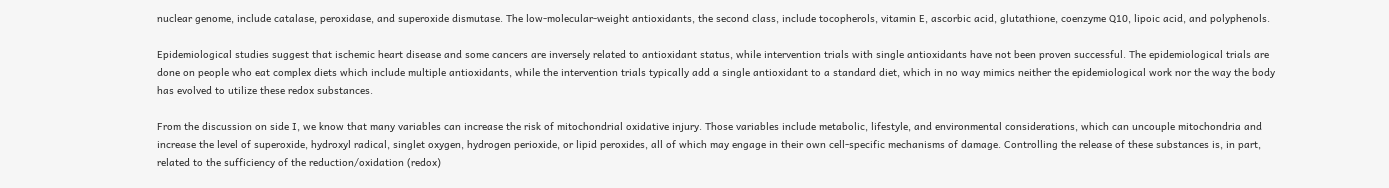nuclear genome, include catalase, peroxidase, and superoxide dismutase. The low-molecular-weight antioxidants, the second class, include tocopherols, vitamin E, ascorbic acid, glutathione, coenzyme Q10, lipoic acid, and polyphenols.

Epidemiological studies suggest that ischemic heart disease and some cancers are inversely related to antioxidant status, while intervention trials with single antioxidants have not been proven successful. The epidemiological trials are done on people who eat complex diets which include multiple antioxidants, while the intervention trials typically add a single antioxidant to a standard diet, which in no way mimics neither the epidemiological work nor the way the body has evolved to utilize these redox substances.

From the discussion on side I, we know that many variables can increase the risk of mitochondrial oxidative injury. Those variables include metabolic, lifestyle, and environmental considerations, which can uncouple mitochondria and increase the level of superoxide, hydroxyl radical, singlet oxygen, hydrogen perioxide, or lipid peroxides, all of which may engage in their own cell-specific mechanisms of damage. Controlling the release of these substances is, in part, related to the sufficiency of the reduction/oxidation (redox)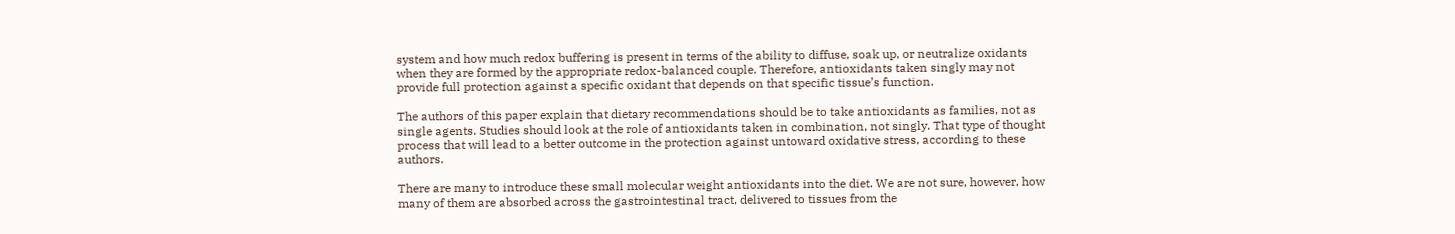system and how much redox buffering is present in terms of the ability to diffuse, soak up, or neutralize oxidants when they are formed by the appropriate redox-balanced couple. Therefore, antioxidants taken singly may not provide full protection against a specific oxidant that depends on that specific tissue’s function.

The authors of this paper explain that dietary recommendations should be to take antioxidants as families, not as single agents. Studies should look at the role of antioxidants taken in combination, not singly. That type of thought process that will lead to a better outcome in the protection against untoward oxidative stress, according to these authors.

There are many to introduce these small molecular weight antioxidants into the diet. We are not sure, however, how many of them are absorbed across the gastrointestinal tract, delivered to tissues from the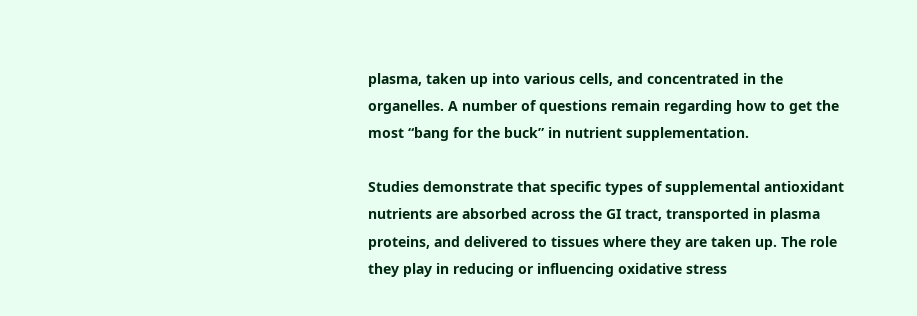plasma, taken up into various cells, and concentrated in the organelles. A number of questions remain regarding how to get the most “bang for the buck” in nutrient supplementation.

Studies demonstrate that specific types of supplemental antioxidant nutrients are absorbed across the GI tract, transported in plasma proteins, and delivered to tissues where they are taken up. The role they play in reducing or influencing oxidative stress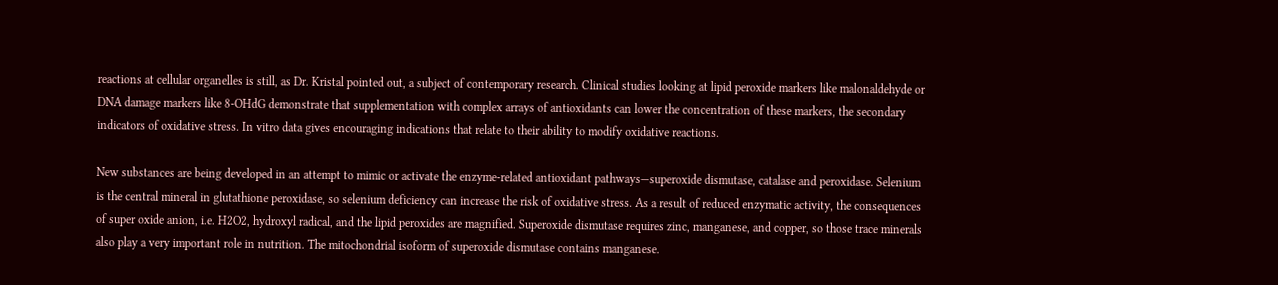reactions at cellular organelles is still, as Dr. Kristal pointed out, a subject of contemporary research. Clinical studies looking at lipid peroxide markers like malonaldehyde or DNA damage markers like 8-OHdG demonstrate that supplementation with complex arrays of antioxidants can lower the concentration of these markers, the secondary indicators of oxidative stress. In vitro data gives encouraging indications that relate to their ability to modify oxidative reactions.

New substances are being developed in an attempt to mimic or activate the enzyme-related antioxidant pathways—superoxide dismutase, catalase and peroxidase. Selenium is the central mineral in glutathione peroxidase, so selenium deficiency can increase the risk of oxidative stress. As a result of reduced enzymatic activity, the consequences of super oxide anion, i.e. H2O2, hydroxyl radical, and the lipid peroxides are magnified. Superoxide dismutase requires zinc, manganese, and copper, so those trace minerals also play a very important role in nutrition. The mitochondrial isoform of superoxide dismutase contains manganese.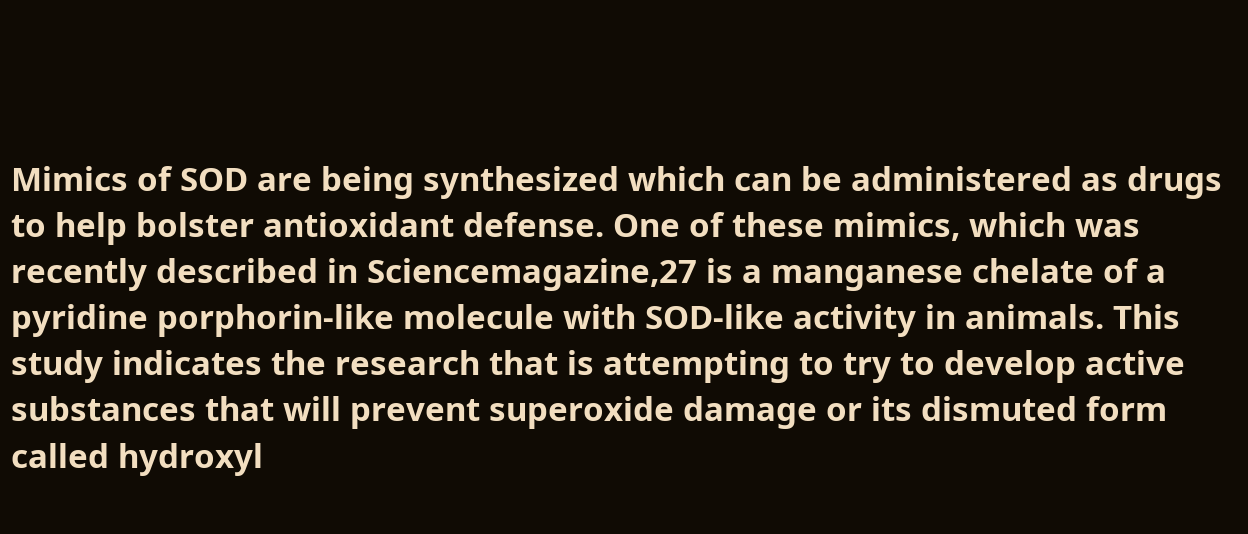Mimics of SOD are being synthesized which can be administered as drugs to help bolster antioxidant defense. One of these mimics, which was recently described in Sciencemagazine,27 is a manganese chelate of a pyridine porphorin-like molecule with SOD-like activity in animals. This study indicates the research that is attempting to try to develop active substances that will prevent superoxide damage or its dismuted form called hydroxyl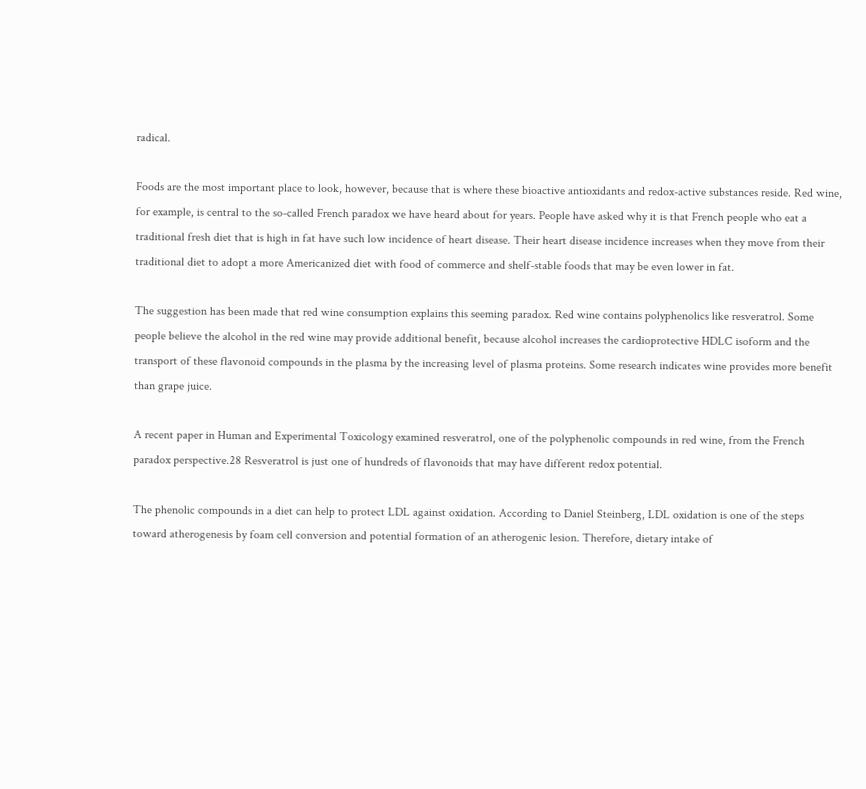radical.

Foods are the most important place to look, however, because that is where these bioactive antioxidants and redox-active substances reside. Red wine, for example, is central to the so-called French paradox we have heard about for years. People have asked why it is that French people who eat a traditional fresh diet that is high in fat have such low incidence of heart disease. Their heart disease incidence increases when they move from their traditional diet to adopt a more Americanized diet with food of commerce and shelf-stable foods that may be even lower in fat.

The suggestion has been made that red wine consumption explains this seeming paradox. Red wine contains polyphenolics like resveratrol. Some people believe the alcohol in the red wine may provide additional benefit, because alcohol increases the cardioprotective HDLC isoform and the transport of these flavonoid compounds in the plasma by the increasing level of plasma proteins. Some research indicates wine provides more benefit than grape juice.

A recent paper in Human and Experimental Toxicology examined resveratrol, one of the polyphenolic compounds in red wine, from the French paradox perspective.28 Resveratrol is just one of hundreds of flavonoids that may have different redox potential.

The phenolic compounds in a diet can help to protect LDL against oxidation. According to Daniel Steinberg, LDL oxidation is one of the steps toward atherogenesis by foam cell conversion and potential formation of an atherogenic lesion. Therefore, dietary intake of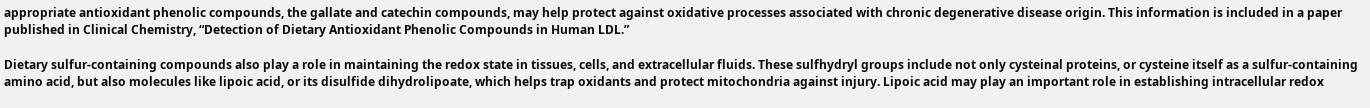appropriate antioxidant phenolic compounds, the gallate and catechin compounds, may help protect against oxidative processes associated with chronic degenerative disease origin. This information is included in a paper published in Clinical Chemistry, “Detection of Dietary Antioxidant Phenolic Compounds in Human LDL.”

Dietary sulfur-containing compounds also play a role in maintaining the redox state in tissues, cells, and extracellular fluids. These sulfhydryl groups include not only cysteinal proteins, or cysteine itself as a sulfur-containing amino acid, but also molecules like lipoic acid, or its disulfide dihydrolipoate, which helps trap oxidants and protect mitochondria against injury. Lipoic acid may play an important role in establishing intracellular redox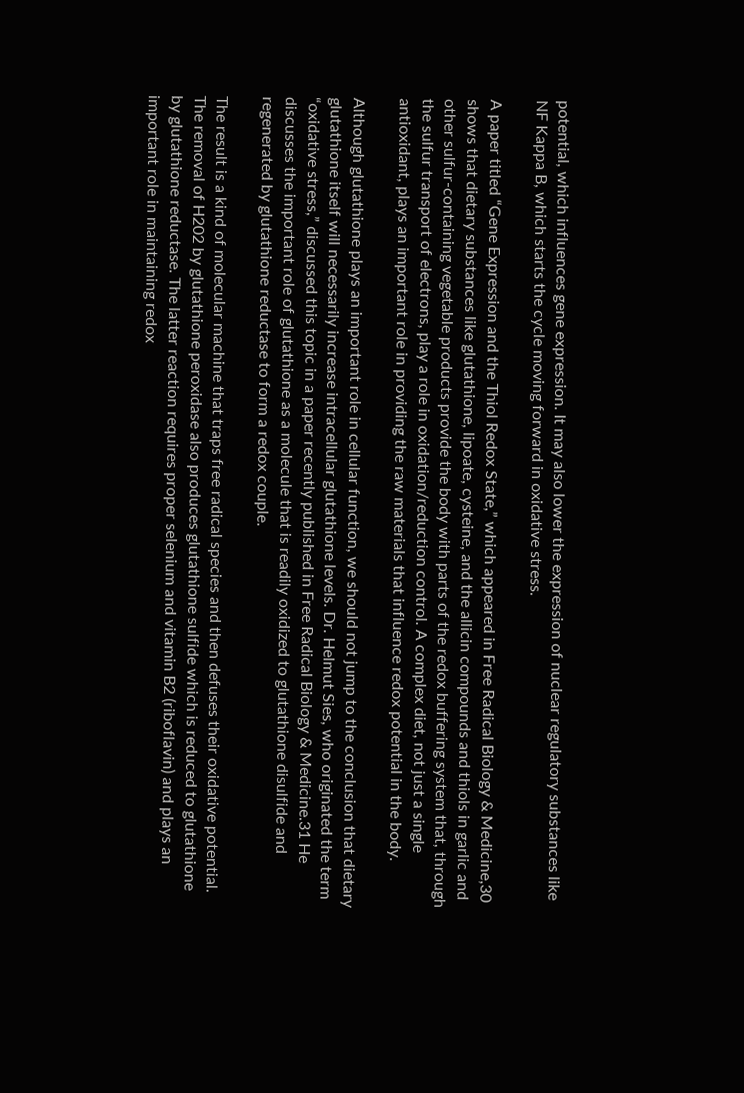potential, which influences gene expression. It may also lower the expression of nuclear regulatory substances like NF Kappa B, which starts the cycle moving forward in oxidative stress.

A paper titled “Gene Expression and the Thiol Redox State,” which appeared in Free Radical Biology & Medicine,30 shows that dietary substances like glutathione, lipoate, cysteine, and the allicin compounds and thiols in garlic and other sulfur-containing vegetable products provide the body with parts of the redox buffering system that, through the sulfur transport of electrons, play a role in oxidation/reduction control. A complex diet, not just a single antioxidant, plays an important role in providing the raw materials that influence redox potential in the body.

Although glutathione plays an important role in cellular function, we should not jump to the conclusion that dietary glutathione itself will necessarily increase intracellular glutathione levels. Dr. Helmut Sies, who originated the term “oxidative stress,” discussed this topic in a paper recently published in Free Radical Biology & Medicine.31 He discusses the important role of glutathione as a molecule that is readily oxidized to glutathione disulfide and regenerated by glutathione reductase to form a redox couple.

The result is a kind of molecular machine that traps free radical species and then defuses their oxidative potential. The removal of H202 by glutathione peroxidase also produces glutathione sulfide which is reduced to glutathione by glutathione reductase. The latter reaction requires proper selenium and vitamin B2 (riboflavin) and plays an important role in maintaining redox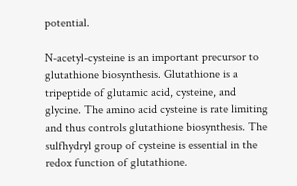potential.

N-acetyl-cysteine is an important precursor to glutathione biosynthesis. Glutathione is a tripeptide of glutamic acid, cysteine, and glycine. The amino acid cysteine is rate limiting and thus controls glutathione biosynthesis. The sulfhydryl group of cysteine is essential in the redox function of glutathione.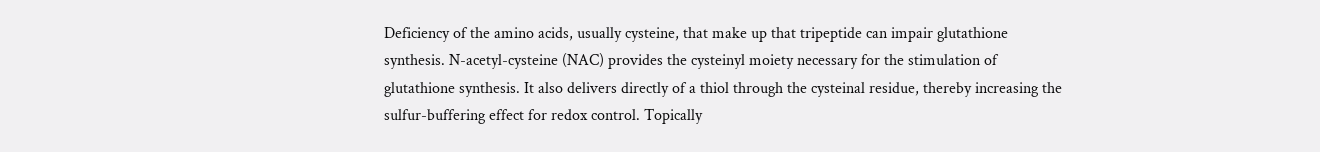Deficiency of the amino acids, usually cysteine, that make up that tripeptide can impair glutathione synthesis. N-acetyl-cysteine (NAC) provides the cysteinyl moiety necessary for the stimulation of glutathione synthesis. It also delivers directly of a thiol through the cysteinal residue, thereby increasing the sulfur-buffering effect for redox control. Topically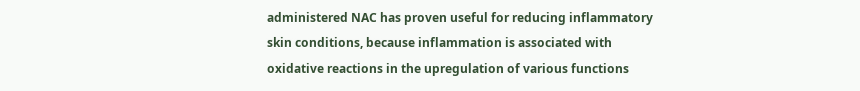administered NAC has proven useful for reducing inflammatory skin conditions, because inflammation is associated with oxidative reactions in the upregulation of various functions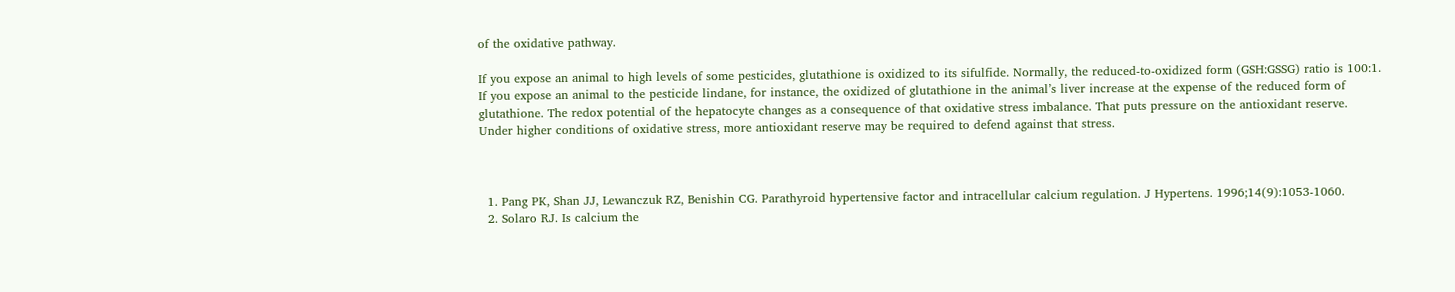of the oxidative pathway.

If you expose an animal to high levels of some pesticides, glutathione is oxidized to its sifulfide. Normally, the reduced-to-oxidized form (GSH:GSSG) ratio is 100:1. If you expose an animal to the pesticide lindane, for instance, the oxidized of glutathione in the animal’s liver increase at the expense of the reduced form of glutathione. The redox potential of the hepatocyte changes as a consequence of that oxidative stress imbalance. That puts pressure on the antioxidant reserve. Under higher conditions of oxidative stress, more antioxidant reserve may be required to defend against that stress.



  1. Pang PK, Shan JJ, Lewanczuk RZ, Benishin CG. Parathyroid hypertensive factor and intracellular calcium regulation. J Hypertens. 1996;14(9):1053-1060.
  2. Solaro RJ. Is calcium the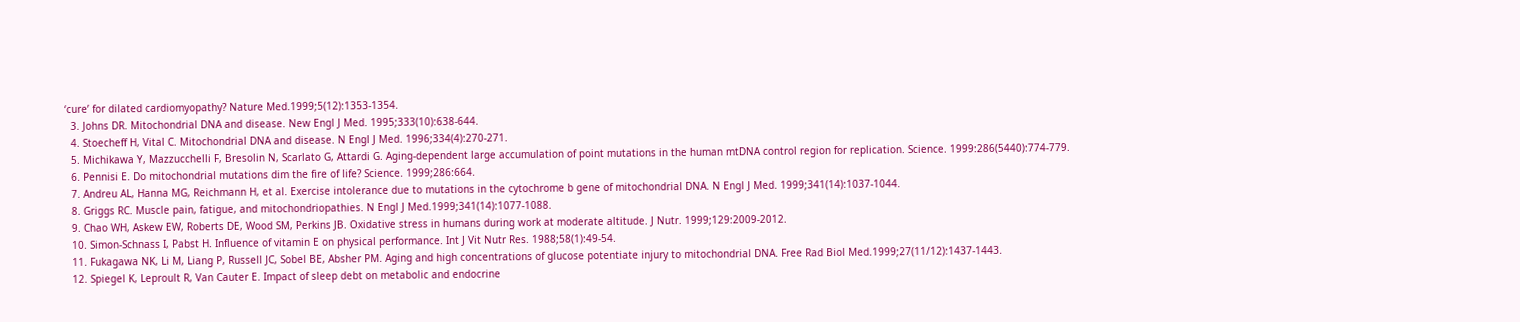‘cure’ for dilated cardiomyopathy? Nature Med.1999;5(12):1353-1354.
  3. Johns DR. Mitochondrial DNA and disease. New Engl J Med. 1995;333(10):638-644.
  4. Stoecheff H, Vital C. Mitochondrial DNA and disease. N Engl J Med. 1996;334(4):270-271.
  5. Michikawa Y, Mazzucchelli F, Bresolin N, Scarlato G, Attardi G. Aging-dependent large accumulation of point mutations in the human mtDNA control region for replication. Science. 1999:286(5440):774-779.
  6. Pennisi E. Do mitochondrial mutations dim the fire of life? Science. 1999;286:664.
  7. Andreu AL, Hanna MG, Reichmann H, et al. Exercise intolerance due to mutations in the cytochrome b gene of mitochondrial DNA. N Engl J Med. 1999;341(14):1037-1044.
  8. Griggs RC. Muscle pain, fatigue, and mitochondriopathies. N Engl J Med.1999;341(14):1077-1088.
  9. Chao WH, Askew EW, Roberts DE, Wood SM, Perkins JB. Oxidative stress in humans during work at moderate altitude. J Nutr. 1999;129:2009-2012.
  10. Simon-Schnass I, Pabst H. Influence of vitamin E on physical performance. Int J Vit Nutr Res. 1988;58(1):49-54.
  11. Fukagawa NK, Li M, Liang P, Russell JC, Sobel BE, Absher PM. Aging and high concentrations of glucose potentiate injury to mitochondrial DNA. Free Rad Biol Med.1999;27(11/12):1437-1443.
  12. Spiegel K, Leproult R, Van Cauter E. Impact of sleep debt on metabolic and endocrine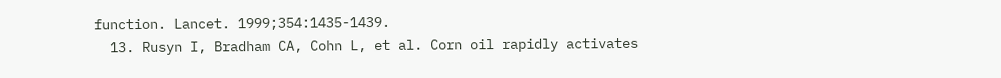function. Lancet. 1999;354:1435-1439.
  13. Rusyn I, Bradham CA, Cohn L, et al. Corn oil rapidly activates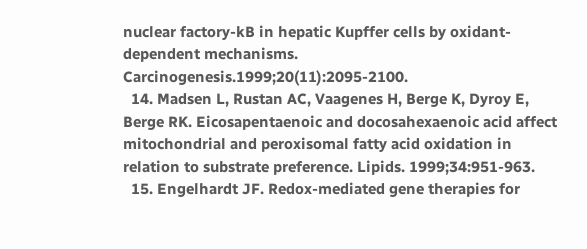nuclear factory-kB in hepatic Kupffer cells by oxidant-dependent mechanisms. Carcinogenesis.1999;20(11):2095-2100.
  14. Madsen L, Rustan AC, Vaagenes H, Berge K, Dyroy E, Berge RK. Eicosapentaenoic and docosahexaenoic acid affect mitochondrial and peroxisomal fatty acid oxidation in relation to substrate preference. Lipids. 1999;34:951-963.
  15. Engelhardt JF. Redox-mediated gene therapies for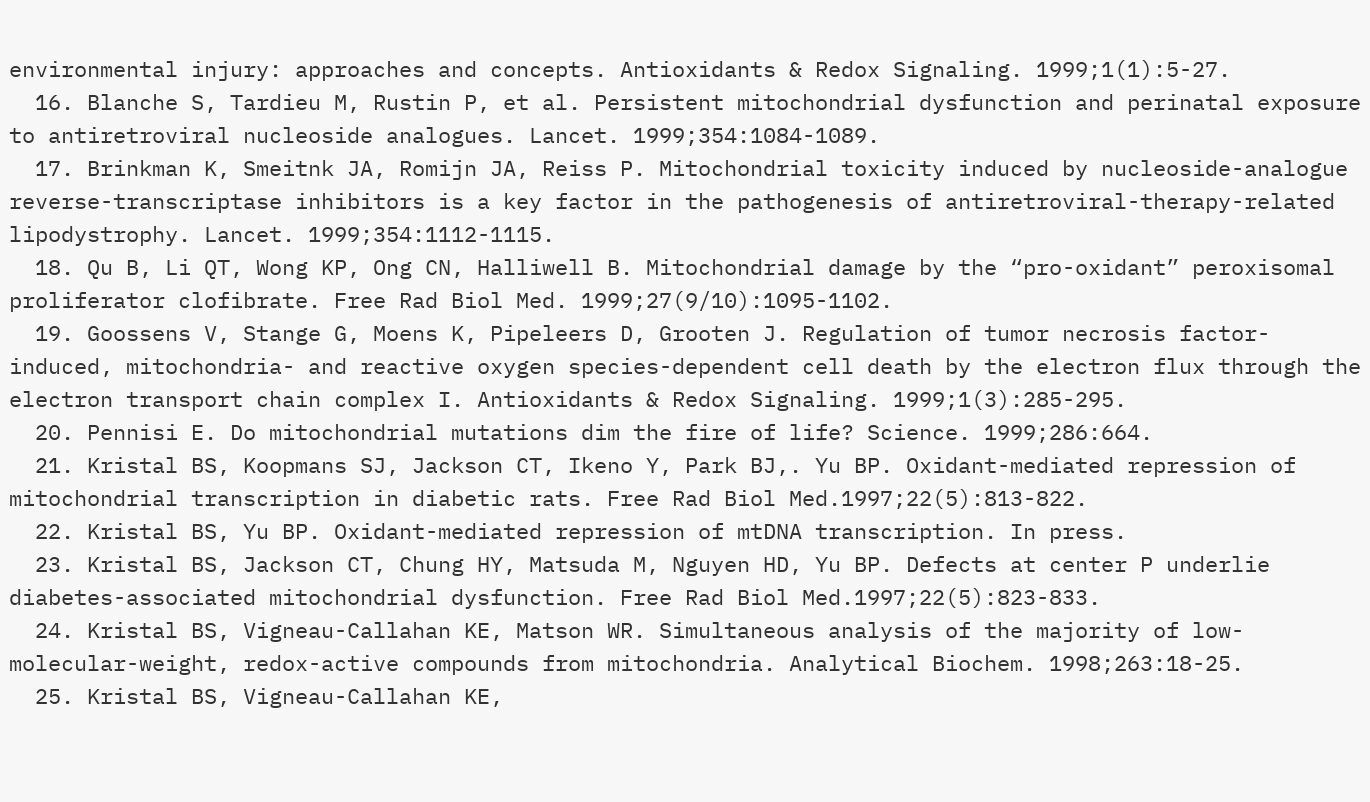environmental injury: approaches and concepts. Antioxidants & Redox Signaling. 1999;1(1):5-27.
  16. Blanche S, Tardieu M, Rustin P, et al. Persistent mitochondrial dysfunction and perinatal exposure to antiretroviral nucleoside analogues. Lancet. 1999;354:1084-1089.
  17. Brinkman K, Smeitnk JA, Romijn JA, Reiss P. Mitochondrial toxicity induced by nucleoside-analogue reverse-transcriptase inhibitors is a key factor in the pathogenesis of antiretroviral-therapy-related lipodystrophy. Lancet. 1999;354:1112-1115.
  18. Qu B, Li QT, Wong KP, Ong CN, Halliwell B. Mitochondrial damage by the “pro-oxidant” peroxisomal proliferator clofibrate. Free Rad Biol Med. 1999;27(9/10):1095-1102.
  19. Goossens V, Stange G, Moens K, Pipeleers D, Grooten J. Regulation of tumor necrosis factor-induced, mitochondria- and reactive oxygen species-dependent cell death by the electron flux through the electron transport chain complex I. Antioxidants & Redox Signaling. 1999;1(3):285-295.
  20. Pennisi E. Do mitochondrial mutations dim the fire of life? Science. 1999;286:664.
  21. Kristal BS, Koopmans SJ, Jackson CT, Ikeno Y, Park BJ,. Yu BP. Oxidant-mediated repression of mitochondrial transcription in diabetic rats. Free Rad Biol Med.1997;22(5):813-822.
  22. Kristal BS, Yu BP. Oxidant-mediated repression of mtDNA transcription. In press.
  23. Kristal BS, Jackson CT, Chung HY, Matsuda M, Nguyen HD, Yu BP. Defects at center P underlie diabetes-associated mitochondrial dysfunction. Free Rad Biol Med.1997;22(5):823-833.
  24. Kristal BS, Vigneau-Callahan KE, Matson WR. Simultaneous analysis of the majority of low-molecular-weight, redox-active compounds from mitochondria. Analytical Biochem. 1998;263:18-25.
  25. Kristal BS, Vigneau-Callahan KE,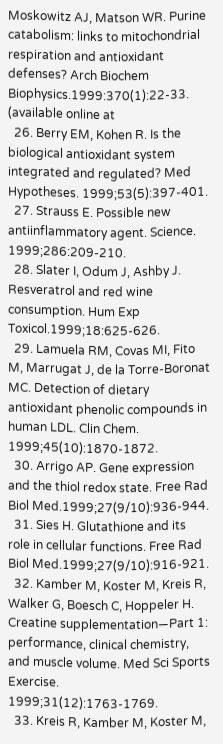Moskowitz AJ, Matson WR. Purine catabolism: links to mitochondrial respiration and antioxidant defenses? Arch Biochem Biophysics.1999:370(1):22-33. (available online at
  26. Berry EM, Kohen R. Is the biological antioxidant system integrated and regulated? Med Hypotheses. 1999;53(5):397-401.
  27. Strauss E. Possible new antiinflammatory agent. Science. 1999;286:209-210.
  28. Slater I, Odum J, Ashby J. Resveratrol and red wine consumption. Hum Exp Toxicol.1999;18:625-626.
  29. Lamuela RM, Covas MI, Fito M, Marrugat J, de la Torre-Boronat MC. Detection of dietary antioxidant phenolic compounds in human LDL. Clin Chem. 1999;45(10):1870-1872.
  30. Arrigo AP. Gene expression and the thiol redox state. Free Rad Biol Med.1999;27(9/10):936-944.
  31. Sies H. Glutathione and its role in cellular functions. Free Rad Biol Med.1999;27(9/10):916-921.
  32. Kamber M, Koster M, Kreis R, Walker G, Boesch C, Hoppeler H. Creatine supplementation—Part 1: performance, clinical chemistry, and muscle volume. Med Sci Sports Exercise. 1999;31(12):1763-1769.
  33. Kreis R, Kamber M, Koster M,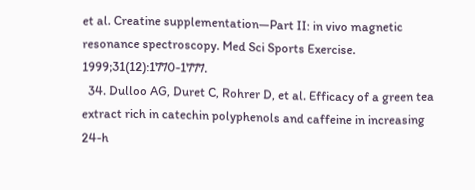et al. Creatine supplementation—Part II: in vivo magnetic resonance spectroscopy. Med Sci Sports Exercise. 1999;31(12):1770-1777.
  34. Dulloo AG, Duret C, Rohrer D, et al. Efficacy of a green tea extract rich in catechin polyphenols and caffeine in increasing 24-h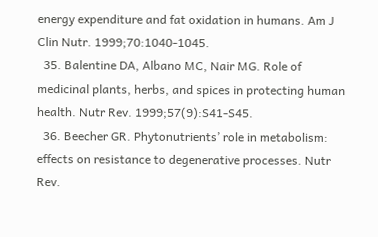energy expenditure and fat oxidation in humans. Am J Clin Nutr. 1999;70:1040-1045.
  35. Balentine DA, Albano MC, Nair MG. Role of medicinal plants, herbs, and spices in protecting human health. Nutr Rev. 1999;57(9):S41-S45.
  36. Beecher GR. Phytonutrients’ role in metabolism: effects on resistance to degenerative processes. Nutr Rev.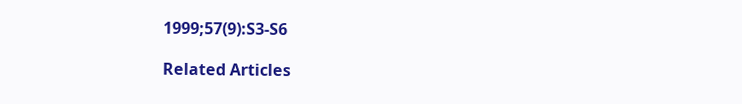1999;57(9):S3-S6

Related Articles